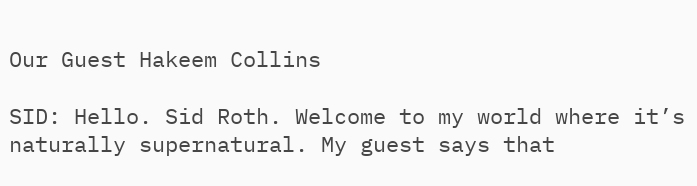Our Guest Hakeem Collins

SID: Hello. Sid Roth. Welcome to my world where it’s naturally supernatural. My guest says that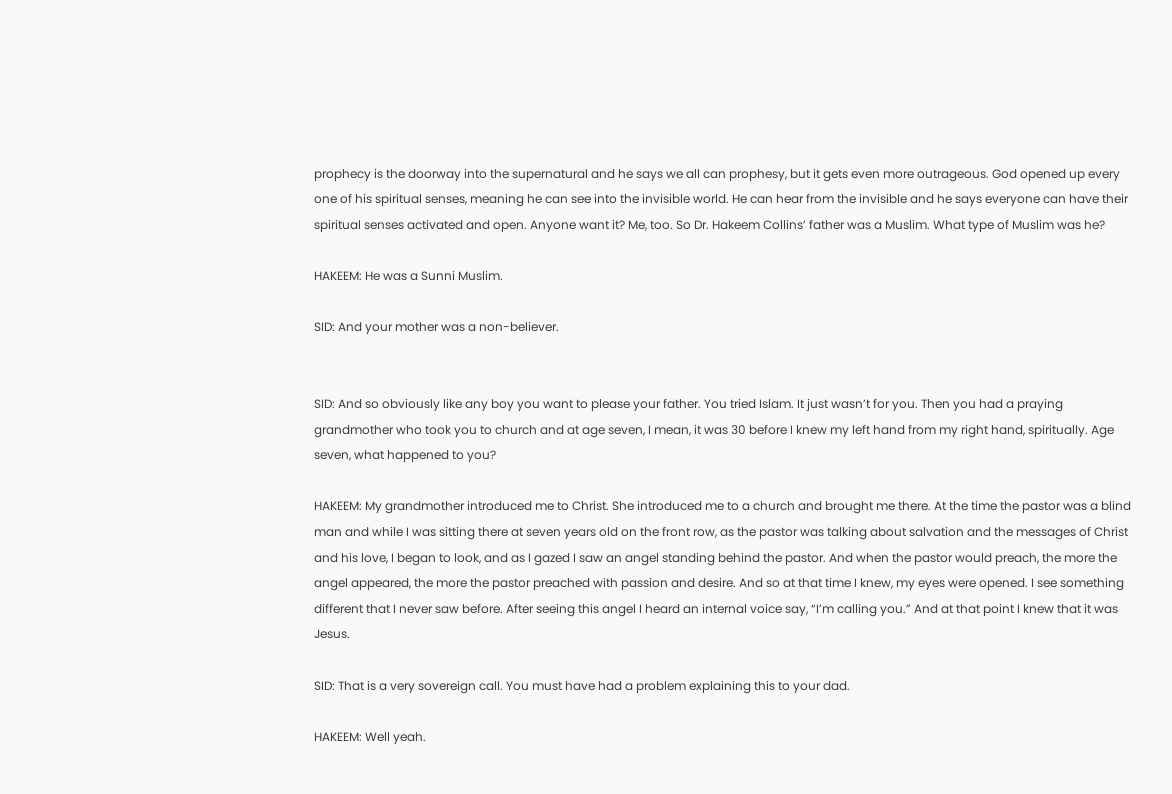prophecy is the doorway into the supernatural and he says we all can prophesy, but it gets even more outrageous. God opened up every one of his spiritual senses, meaning he can see into the invisible world. He can hear from the invisible and he says everyone can have their spiritual senses activated and open. Anyone want it? Me, too. So Dr. Hakeem Collins’ father was a Muslim. What type of Muslim was he?

HAKEEM: He was a Sunni Muslim.

SID: And your mother was a non-believer.


SID: And so obviously like any boy you want to please your father. You tried Islam. It just wasn’t for you. Then you had a praying grandmother who took you to church and at age seven, I mean, it was 30 before I knew my left hand from my right hand, spiritually. Age seven, what happened to you?

HAKEEM: My grandmother introduced me to Christ. She introduced me to a church and brought me there. At the time the pastor was a blind man and while I was sitting there at seven years old on the front row, as the pastor was talking about salvation and the messages of Christ and his love, I began to look, and as I gazed I saw an angel standing behind the pastor. And when the pastor would preach, the more the angel appeared, the more the pastor preached with passion and desire. And so at that time I knew, my eyes were opened. I see something different that I never saw before. After seeing this angel I heard an internal voice say, “I’m calling you.” And at that point I knew that it was Jesus.

SID: That is a very sovereign call. You must have had a problem explaining this to your dad.

HAKEEM: Well yeah.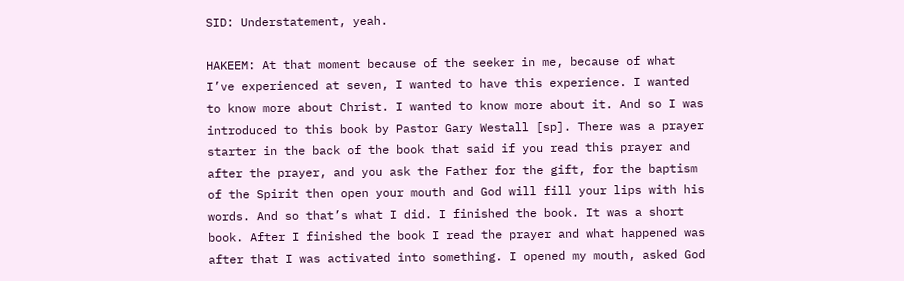SID: Understatement, yeah.

HAKEEM: At that moment because of the seeker in me, because of what I’ve experienced at seven, I wanted to have this experience. I wanted to know more about Christ. I wanted to know more about it. And so I was introduced to this book by Pastor Gary Westall [sp]. There was a prayer starter in the back of the book that said if you read this prayer and after the prayer, and you ask the Father for the gift, for the baptism of the Spirit then open your mouth and God will fill your lips with his words. And so that’s what I did. I finished the book. It was a short book. After I finished the book I read the prayer and what happened was after that I was activated into something. I opened my mouth, asked God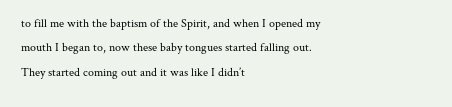to fill me with the baptism of the Spirit, and when I opened my mouth I began to, now these baby tongues started falling out. They started coming out and it was like I didn’t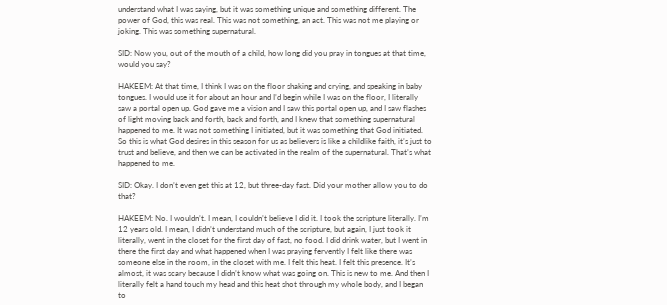understand what I was saying, but it was something unique and something different. The power of God, this was real. This was not something, an act. This was not me playing or joking. This was something supernatural.

SID: Now you, out of the mouth of a child, how long did you pray in tongues at that time, would you say?

HAKEEM: At that time, I think I was on the floor shaking and crying, and speaking in baby tongues. I would use it for about an hour and I’d begin while I was on the floor, I literally saw a portal open up. God gave me a vision and I saw this portal open up, and I saw flashes of light moving back and forth, back and forth, and I knew that something supernatural happened to me. It was not something I initiated, but it was something that God initiated. So this is what God desires in this season for us as believers is like a childlike faith, it’s just to trust and believe, and then we can be activated in the realm of the supernatural. That’s what happened to me.

SID: Okay. I don’t even get this at 12, but three-day fast. Did your mother allow you to do that?

HAKEEM: No. I wouldn’t. I mean, I couldn’t believe I did it. I took the scripture literally. I’m 12 years old. I mean, I didn’t understand much of the scripture, but again, I just took it literally, went in the closet for the first day of fast, no food. I did drink water, but I went in there the first day and what happened when I was praying fervently I felt like there was someone else in the room, in the closet with me. I felt this heat. I felt this presence. It’s almost, it was scary because I didn’t know what was going on. This is new to me. And then I literally felt a hand touch my head and this heat shot through my whole body, and I began to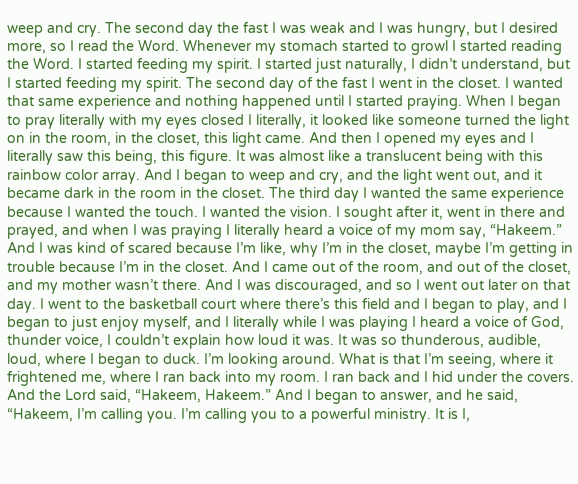weep and cry. The second day the fast I was weak and I was hungry, but I desired more, so I read the Word. Whenever my stomach started to growl I started reading the Word. I started feeding my spirit. I started just naturally, I didn’t understand, but I started feeding my spirit. The second day of the fast I went in the closet. I wanted that same experience and nothing happened until I started praying. When I began to pray literally with my eyes closed I literally, it looked like someone turned the light on in the room, in the closet, this light came. And then I opened my eyes and I literally saw this being, this figure. It was almost like a translucent being with this rainbow color array. And I began to weep and cry, and the light went out, and it became dark in the room in the closet. The third day I wanted the same experience because I wanted the touch. I wanted the vision. I sought after it, went in there and prayed, and when I was praying I literally heard a voice of my mom say, “Hakeem.” And I was kind of scared because I’m like, why I’m in the closet, maybe I’m getting in trouble because I’m in the closet. And I came out of the room, and out of the closet, and my mother wasn’t there. And I was discouraged, and so I went out later on that day. I went to the basketball court where there’s this field and I began to play, and I began to just enjoy myself, and I literally while I was playing I heard a voice of God, thunder voice, I couldn’t explain how loud it was. It was so thunderous, audible, loud, where I began to duck. I’m looking around. What is that I’m seeing, where it frightened me, where I ran back into my room. I ran back and I hid under the covers. And the Lord said, “Hakeem, Hakeem.” And I began to answer, and he said, “Hakeem, I’m calling you. I’m calling you to a powerful ministry. It is I,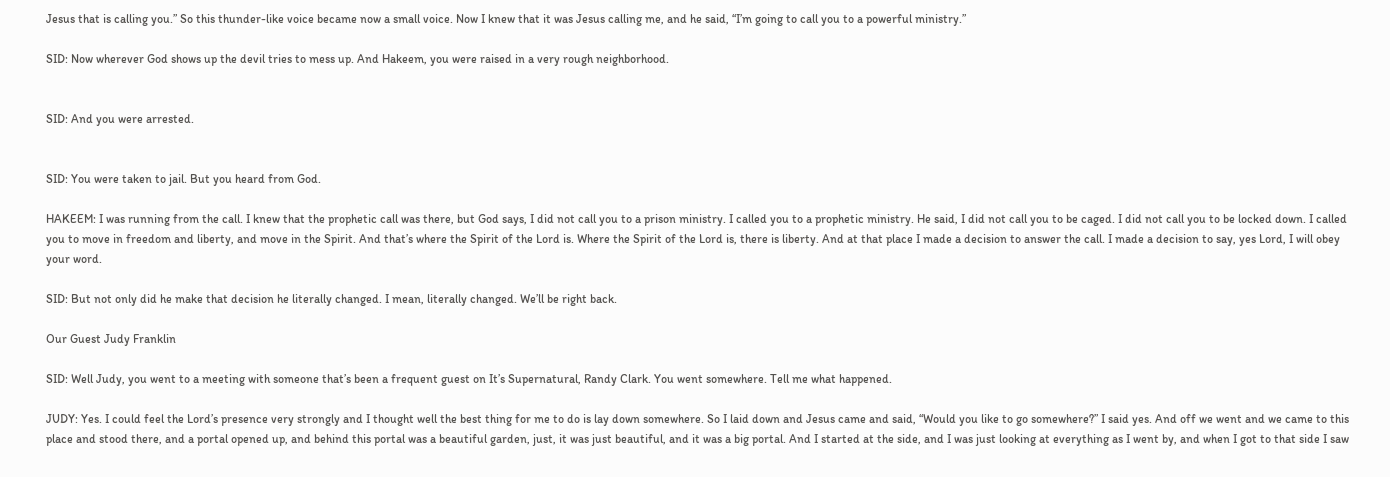Jesus that is calling you.” So this thunder-like voice became now a small voice. Now I knew that it was Jesus calling me, and he said, “I’m going to call you to a powerful ministry.”

SID: Now wherever God shows up the devil tries to mess up. And Hakeem, you were raised in a very rough neighborhood.


SID: And you were arrested.


SID: You were taken to jail. But you heard from God.

HAKEEM: I was running from the call. I knew that the prophetic call was there, but God says, I did not call you to a prison ministry. I called you to a prophetic ministry. He said, I did not call you to be caged. I did not call you to be locked down. I called you to move in freedom and liberty, and move in the Spirit. And that’s where the Spirit of the Lord is. Where the Spirit of the Lord is, there is liberty. And at that place I made a decision to answer the call. I made a decision to say, yes Lord, I will obey your word.

SID: But not only did he make that decision he literally changed. I mean, literally changed. We’ll be right back.

Our Guest Judy Franklin

SID: Well Judy, you went to a meeting with someone that’s been a frequent guest on It’s Supernatural, Randy Clark. You went somewhere. Tell me what happened.

JUDY: Yes. I could feel the Lord’s presence very strongly and I thought well the best thing for me to do is lay down somewhere. So I laid down and Jesus came and said, “Would you like to go somewhere?” I said yes. And off we went and we came to this place and stood there, and a portal opened up, and behind this portal was a beautiful garden, just, it was just beautiful, and it was a big portal. And I started at the side, and I was just looking at everything as I went by, and when I got to that side I saw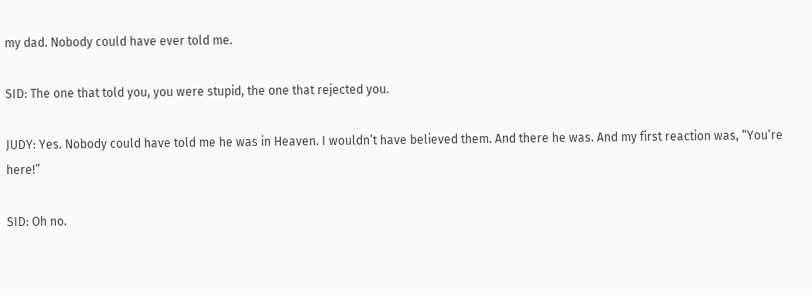my dad. Nobody could have ever told me.

SID: The one that told you, you were stupid, the one that rejected you.

JUDY: Yes. Nobody could have told me he was in Heaven. I wouldn’t have believed them. And there he was. And my first reaction was, “You’re here!”

SID: Oh no.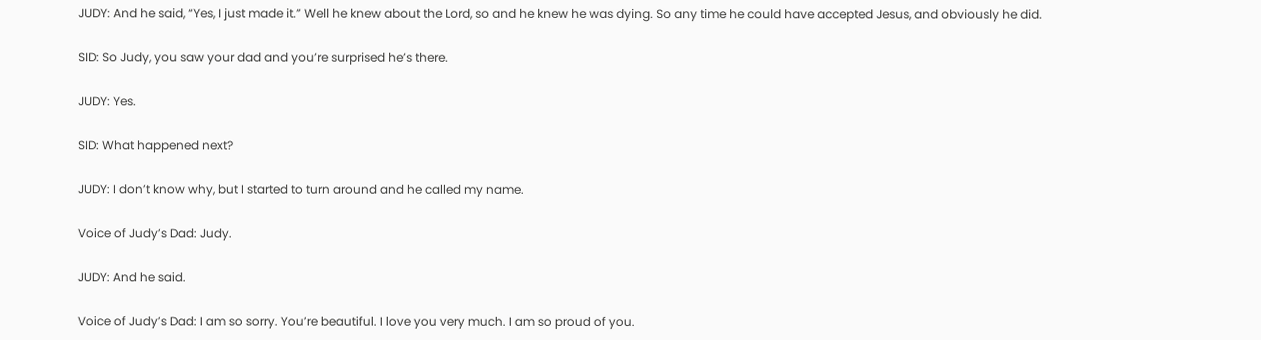JUDY: And he said, “Yes, I just made it.” Well he knew about the Lord, so and he knew he was dying. So any time he could have accepted Jesus, and obviously he did.

SID: So Judy, you saw your dad and you’re surprised he’s there.

JUDY: Yes.

SID: What happened next?

JUDY: I don’t know why, but I started to turn around and he called my name.

Voice of Judy’s Dad: Judy.

JUDY: And he said.

Voice of Judy’s Dad: I am so sorry. You’re beautiful. I love you very much. I am so proud of you.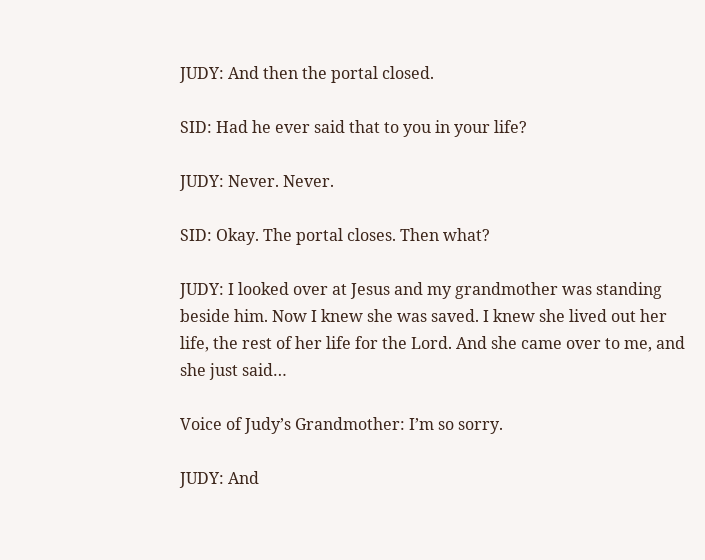JUDY: And then the portal closed.

SID: Had he ever said that to you in your life?

JUDY: Never. Never.

SID: Okay. The portal closes. Then what?

JUDY: I looked over at Jesus and my grandmother was standing beside him. Now I knew she was saved. I knew she lived out her life, the rest of her life for the Lord. And she came over to me, and she just said…

Voice of Judy’s Grandmother: I’m so sorry.

JUDY: And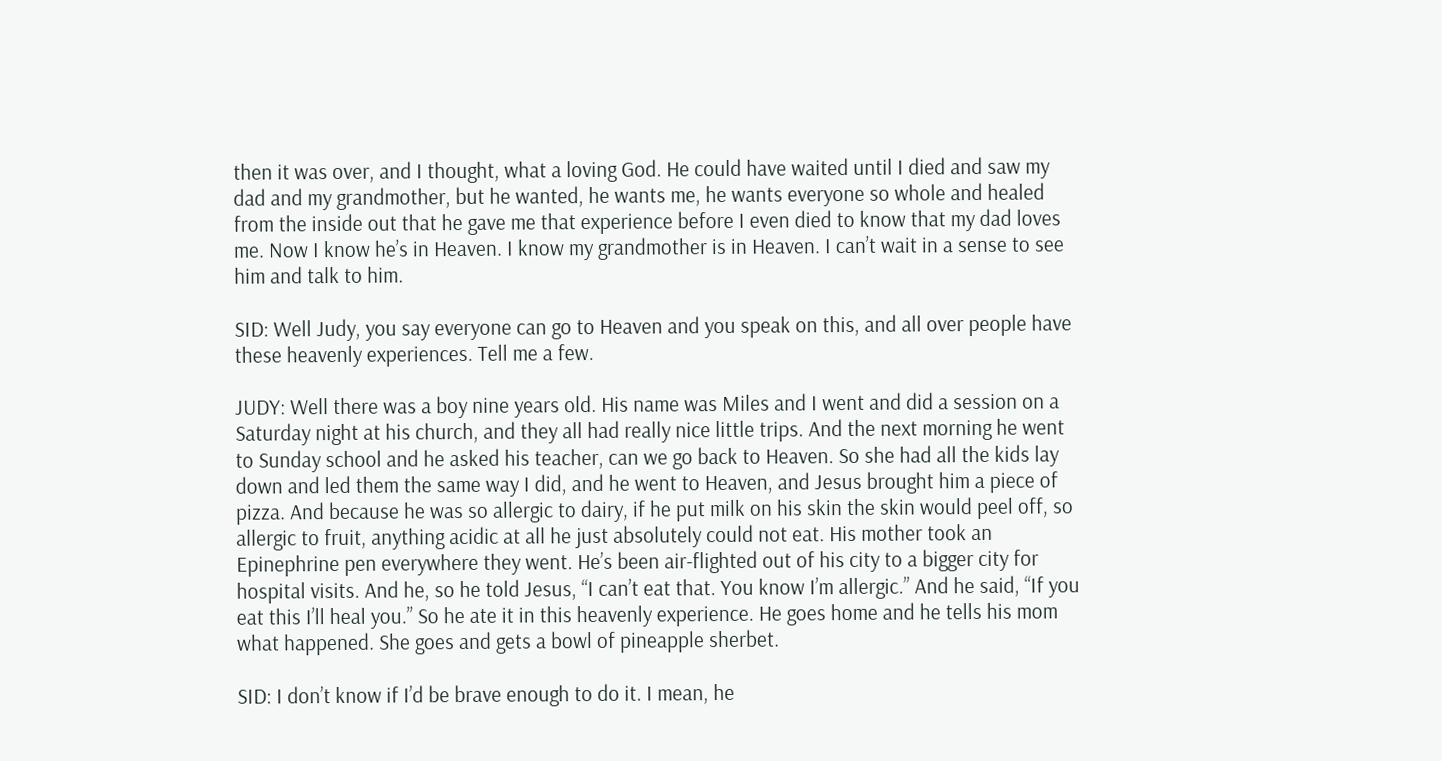then it was over, and I thought, what a loving God. He could have waited until I died and saw my dad and my grandmother, but he wanted, he wants me, he wants everyone so whole and healed from the inside out that he gave me that experience before I even died to know that my dad loves me. Now I know he’s in Heaven. I know my grandmother is in Heaven. I can’t wait in a sense to see him and talk to him.

SID: Well Judy, you say everyone can go to Heaven and you speak on this, and all over people have these heavenly experiences. Tell me a few.

JUDY: Well there was a boy nine years old. His name was Miles and I went and did a session on a Saturday night at his church, and they all had really nice little trips. And the next morning he went to Sunday school and he asked his teacher, can we go back to Heaven. So she had all the kids lay down and led them the same way I did, and he went to Heaven, and Jesus brought him a piece of pizza. And because he was so allergic to dairy, if he put milk on his skin the skin would peel off, so allergic to fruit, anything acidic at all he just absolutely could not eat. His mother took an Epinephrine pen everywhere they went. He’s been air-flighted out of his city to a bigger city for hospital visits. And he, so he told Jesus, “I can’t eat that. You know I’m allergic.” And he said, “If you eat this I’ll heal you.” So he ate it in this heavenly experience. He goes home and he tells his mom what happened. She goes and gets a bowl of pineapple sherbet.

SID: I don’t know if I’d be brave enough to do it. I mean, he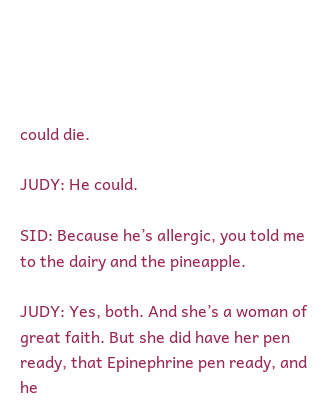could die.

JUDY: He could.

SID: Because he’s allergic, you told me to the dairy and the pineapple.

JUDY: Yes, both. And she’s a woman of great faith. But she did have her pen ready, that Epinephrine pen ready, and he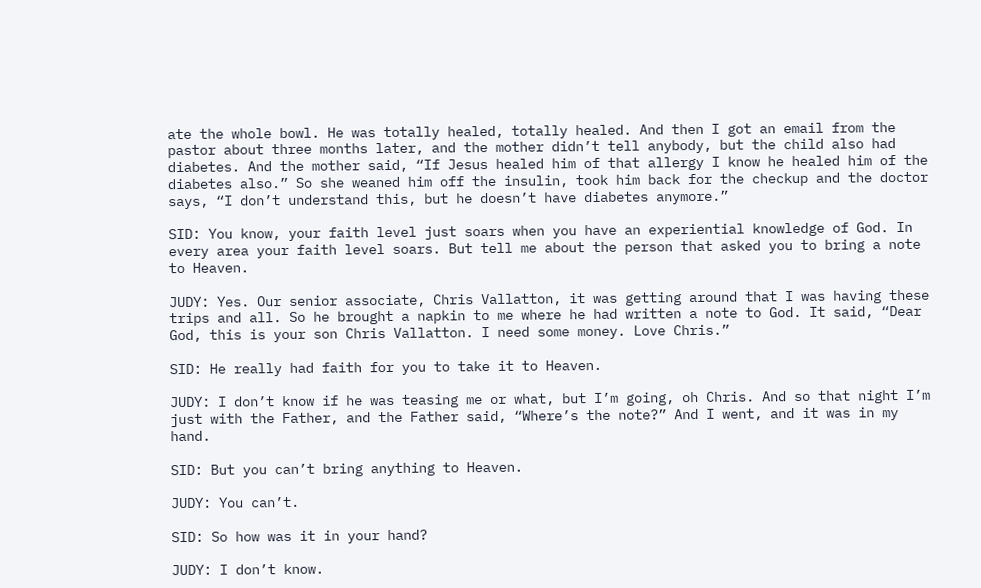ate the whole bowl. He was totally healed, totally healed. And then I got an email from the pastor about three months later, and the mother didn’t tell anybody, but the child also had diabetes. And the mother said, “If Jesus healed him of that allergy I know he healed him of the diabetes also.” So she weaned him off the insulin, took him back for the checkup and the doctor says, “I don’t understand this, but he doesn’t have diabetes anymore.”

SID: You know, your faith level just soars when you have an experiential knowledge of God. In every area your faith level soars. But tell me about the person that asked you to bring a note to Heaven.

JUDY: Yes. Our senior associate, Chris Vallatton, it was getting around that I was having these trips and all. So he brought a napkin to me where he had written a note to God. It said, “Dear God, this is your son Chris Vallatton. I need some money. Love Chris.”

SID: He really had faith for you to take it to Heaven.

JUDY: I don’t know if he was teasing me or what, but I’m going, oh Chris. And so that night I’m just with the Father, and the Father said, “Where’s the note?” And I went, and it was in my hand.

SID: But you can’t bring anything to Heaven.

JUDY: You can’t.

SID: So how was it in your hand?

JUDY: I don’t know.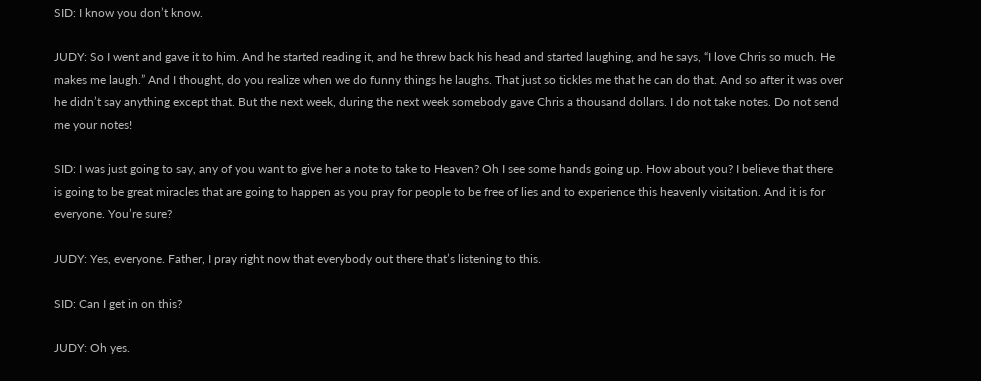SID: I know you don’t know.

JUDY: So I went and gave it to him. And he started reading it, and he threw back his head and started laughing, and he says, “I love Chris so much. He makes me laugh.” And I thought, do you realize when we do funny things he laughs. That just so tickles me that he can do that. And so after it was over he didn’t say anything except that. But the next week, during the next week somebody gave Chris a thousand dollars. I do not take notes. Do not send me your notes!

SID: I was just going to say, any of you want to give her a note to take to Heaven? Oh I see some hands going up. How about you? I believe that there is going to be great miracles that are going to happen as you pray for people to be free of lies and to experience this heavenly visitation. And it is for everyone. You’re sure?

JUDY: Yes, everyone. Father, I pray right now that everybody out there that’s listening to this.

SID: Can I get in on this?

JUDY: Oh yes.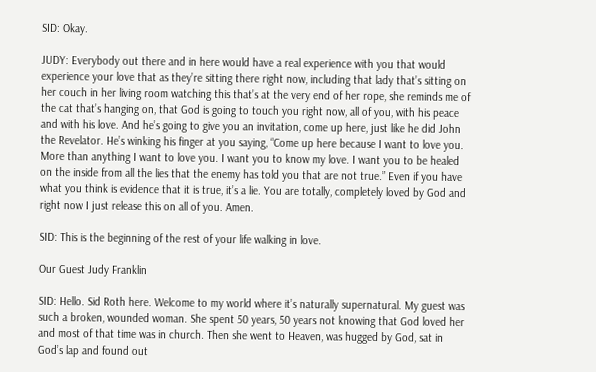SID: Okay.

JUDY: Everybody out there and in here would have a real experience with you that would experience your love that as they’re sitting there right now, including that lady that’s sitting on her couch in her living room watching this that’s at the very end of her rope, she reminds me of the cat that’s hanging on, that God is going to touch you right now, all of you, with his peace and with his love. And he’s going to give you an invitation, come up here, just like he did John the Revelator. He’s winking his finger at you saying, “Come up here because I want to love you. More than anything I want to love you. I want you to know my love. I want you to be healed on the inside from all the lies that the enemy has told you that are not true.” Even if you have what you think is evidence that it is true, it’s a lie. You are totally, completely loved by God and right now I just release this on all of you. Amen.

SID: This is the beginning of the rest of your life walking in love.

Our Guest Judy Franklin

SID: Hello. Sid Roth here. Welcome to my world where it’s naturally supernatural. My guest was such a broken, wounded woman. She spent 50 years, 50 years not knowing that God loved her and most of that time was in church. Then she went to Heaven, was hugged by God, sat in God’s lap and found out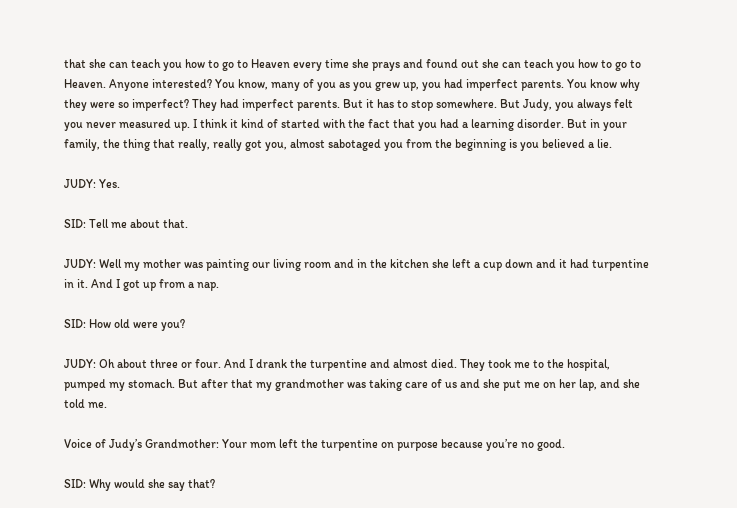that she can teach you how to go to Heaven every time she prays and found out she can teach you how to go to Heaven. Anyone interested? You know, many of you as you grew up, you had imperfect parents. You know why they were so imperfect? They had imperfect parents. But it has to stop somewhere. But Judy, you always felt you never measured up. I think it kind of started with the fact that you had a learning disorder. But in your family, the thing that really, really got you, almost sabotaged you from the beginning is you believed a lie.

JUDY: Yes.

SID: Tell me about that.

JUDY: Well my mother was painting our living room and in the kitchen she left a cup down and it had turpentine in it. And I got up from a nap.

SID: How old were you?

JUDY: Oh about three or four. And I drank the turpentine and almost died. They took me to the hospital, pumped my stomach. But after that my grandmother was taking care of us and she put me on her lap, and she told me.

Voice of Judy’s Grandmother: Your mom left the turpentine on purpose because you’re no good.

SID: Why would she say that?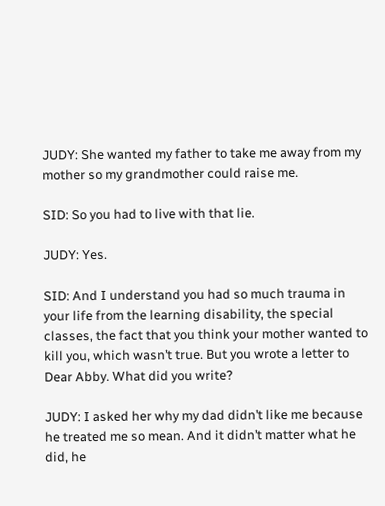JUDY: She wanted my father to take me away from my mother so my grandmother could raise me.

SID: So you had to live with that lie.

JUDY: Yes.

SID: And I understand you had so much trauma in your life from the learning disability, the special classes, the fact that you think your mother wanted to kill you, which wasn’t true. But you wrote a letter to Dear Abby. What did you write?

JUDY: I asked her why my dad didn’t like me because he treated me so mean. And it didn’t matter what he did, he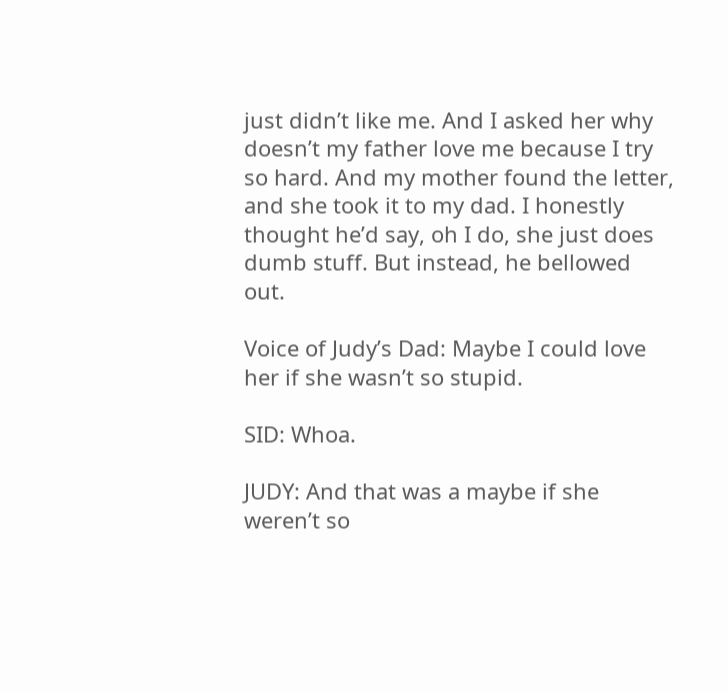just didn’t like me. And I asked her why doesn’t my father love me because I try so hard. And my mother found the letter, and she took it to my dad. I honestly thought he’d say, oh I do, she just does dumb stuff. But instead, he bellowed out.

Voice of Judy’s Dad: Maybe I could love her if she wasn’t so stupid.

SID: Whoa.

JUDY: And that was a maybe if she weren’t so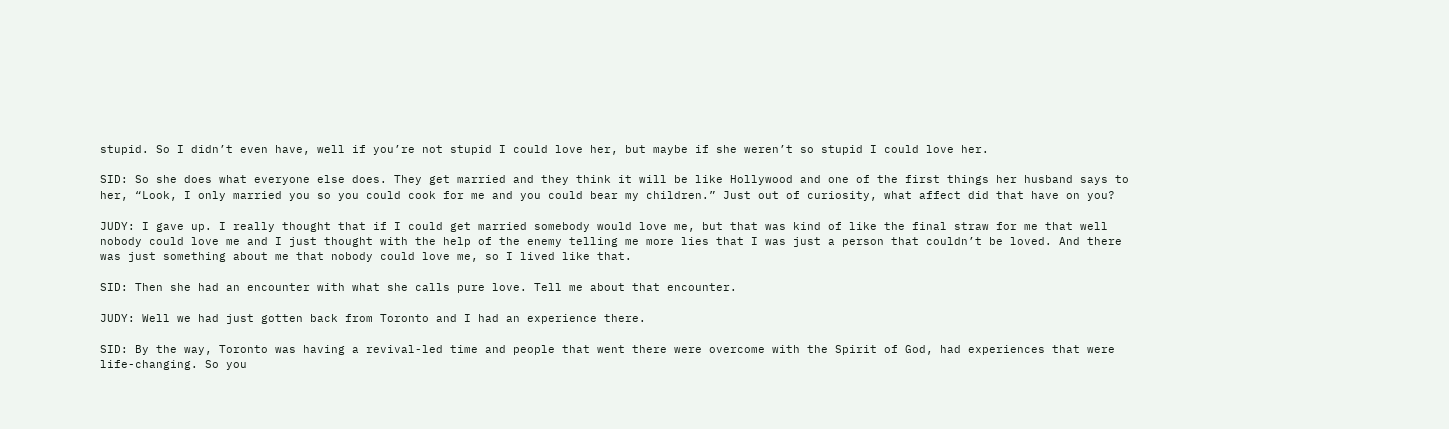stupid. So I didn’t even have, well if you’re not stupid I could love her, but maybe if she weren’t so stupid I could love her.

SID: So she does what everyone else does. They get married and they think it will be like Hollywood and one of the first things her husband says to her, “Look, I only married you so you could cook for me and you could bear my children.” Just out of curiosity, what affect did that have on you?

JUDY: I gave up. I really thought that if I could get married somebody would love me, but that was kind of like the final straw for me that well nobody could love me and I just thought with the help of the enemy telling me more lies that I was just a person that couldn’t be loved. And there was just something about me that nobody could love me, so I lived like that.

SID: Then she had an encounter with what she calls pure love. Tell me about that encounter.

JUDY: Well we had just gotten back from Toronto and I had an experience there.

SID: By the way, Toronto was having a revival-led time and people that went there were overcome with the Spirit of God, had experiences that were life-changing. So you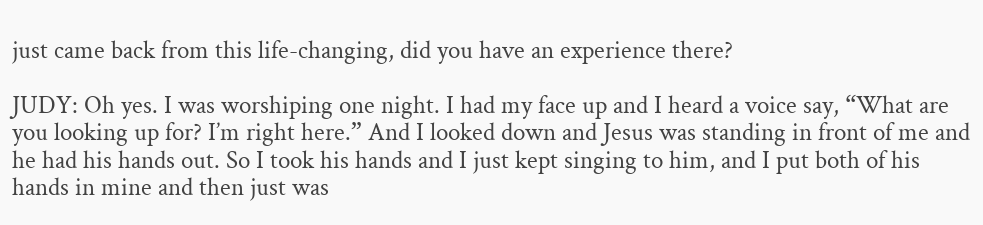just came back from this life-changing, did you have an experience there?

JUDY: Oh yes. I was worshiping one night. I had my face up and I heard a voice say, “What are you looking up for? I’m right here.” And I looked down and Jesus was standing in front of me and he had his hands out. So I took his hands and I just kept singing to him, and I put both of his hands in mine and then just was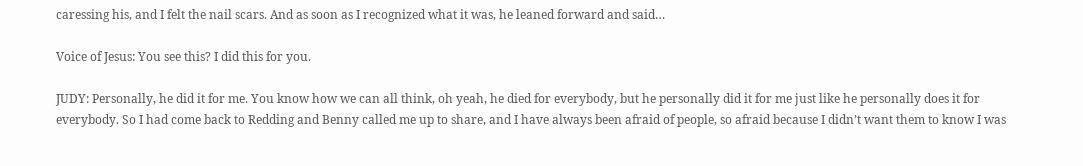caressing his, and I felt the nail scars. And as soon as I recognized what it was, he leaned forward and said…

Voice of Jesus: You see this? I did this for you.

JUDY: Personally, he did it for me. You know how we can all think, oh yeah, he died for everybody, but he personally did it for me just like he personally does it for everybody. So I had come back to Redding and Benny called me up to share, and I have always been afraid of people, so afraid because I didn’t want them to know I was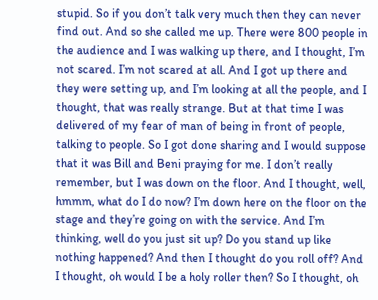stupid. So if you don’t talk very much then they can never find out. And so she called me up. There were 800 people in the audience and I was walking up there, and I thought, I’m not scared. I’m not scared at all. And I got up there and they were setting up, and I’m looking at all the people, and I thought, that was really strange. But at that time I was delivered of my fear of man of being in front of people, talking to people. So I got done sharing and I would suppose that it was Bill and Beni praying for me. I don’t really remember, but I was down on the floor. And I thought, well, hmmm, what do I do now? I’m down here on the floor on the stage and they’re going on with the service. And I’m thinking, well do you just sit up? Do you stand up like nothing happened? And then I thought do you roll off? And I thought, oh would I be a holy roller then? So I thought, oh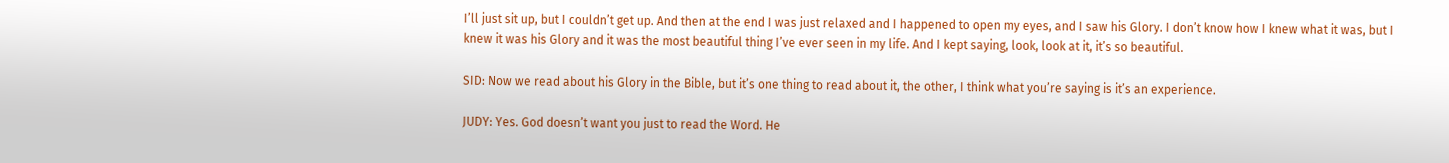I’ll just sit up, but I couldn’t get up. And then at the end I was just relaxed and I happened to open my eyes, and I saw his Glory. I don’t know how I knew what it was, but I knew it was his Glory and it was the most beautiful thing I’ve ever seen in my life. And I kept saying, look, look at it, it’s so beautiful.

SID: Now we read about his Glory in the Bible, but it’s one thing to read about it, the other, I think what you’re saying is it’s an experience.

JUDY: Yes. God doesn’t want you just to read the Word. He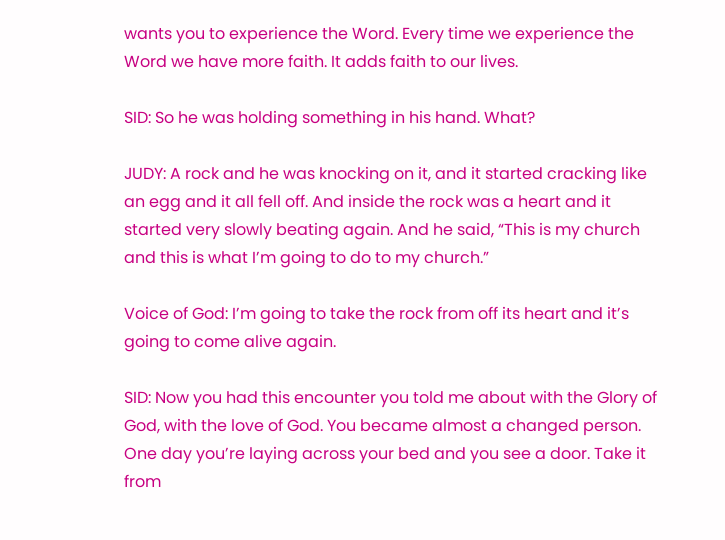wants you to experience the Word. Every time we experience the Word we have more faith. It adds faith to our lives.

SID: So he was holding something in his hand. What?

JUDY: A rock and he was knocking on it, and it started cracking like an egg and it all fell off. And inside the rock was a heart and it started very slowly beating again. And he said, “This is my church and this is what I’m going to do to my church.”

Voice of God: I’m going to take the rock from off its heart and it’s going to come alive again.

SID: Now you had this encounter you told me about with the Glory of God, with the love of God. You became almost a changed person. One day you’re laying across your bed and you see a door. Take it from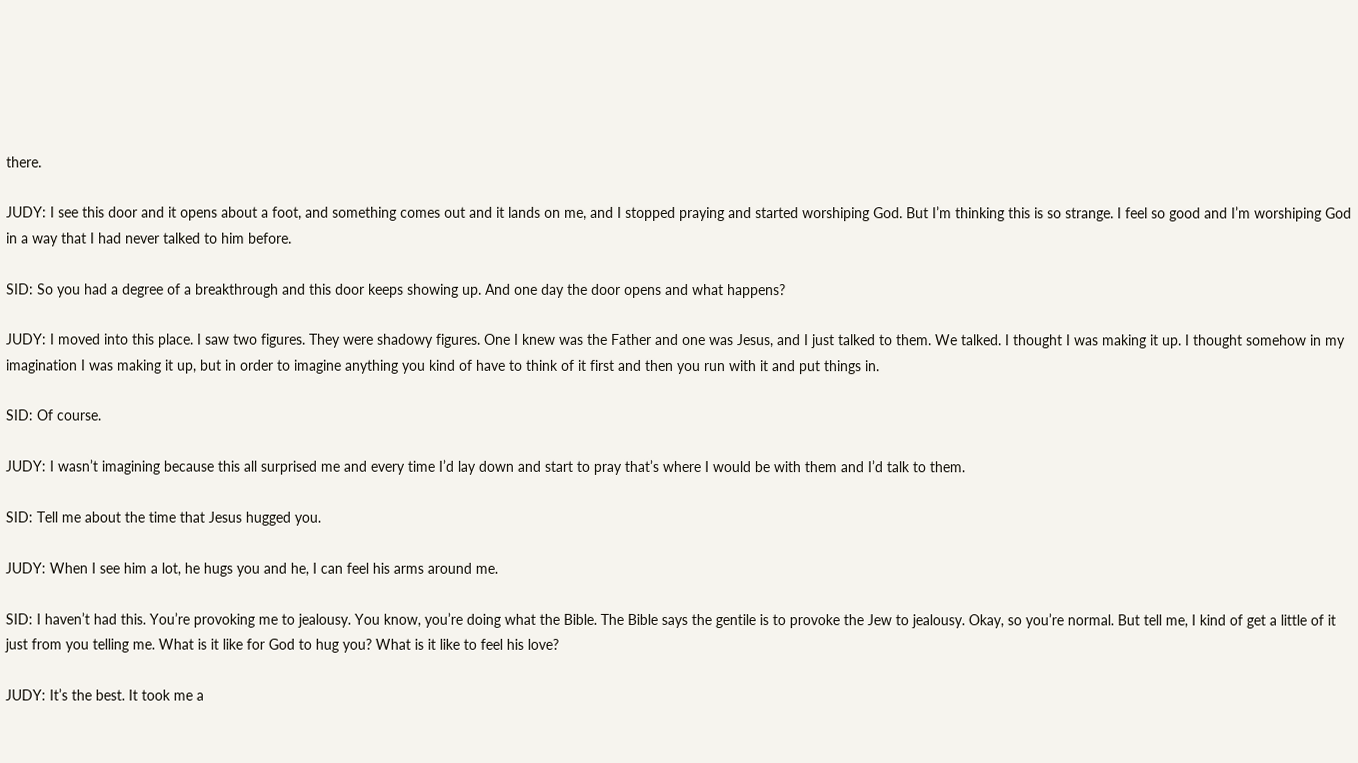there.

JUDY: I see this door and it opens about a foot, and something comes out and it lands on me, and I stopped praying and started worshiping God. But I’m thinking this is so strange. I feel so good and I’m worshiping God in a way that I had never talked to him before.

SID: So you had a degree of a breakthrough and this door keeps showing up. And one day the door opens and what happens?

JUDY: I moved into this place. I saw two figures. They were shadowy figures. One I knew was the Father and one was Jesus, and I just talked to them. We talked. I thought I was making it up. I thought somehow in my imagination I was making it up, but in order to imagine anything you kind of have to think of it first and then you run with it and put things in.

SID: Of course.

JUDY: I wasn’t imagining because this all surprised me and every time I’d lay down and start to pray that’s where I would be with them and I’d talk to them.

SID: Tell me about the time that Jesus hugged you.

JUDY: When I see him a lot, he hugs you and he, I can feel his arms around me.

SID: I haven’t had this. You’re provoking me to jealousy. You know, you’re doing what the Bible. The Bible says the gentile is to provoke the Jew to jealousy. Okay, so you’re normal. But tell me, I kind of get a little of it just from you telling me. What is it like for God to hug you? What is it like to feel his love?

JUDY: It’s the best. It took me a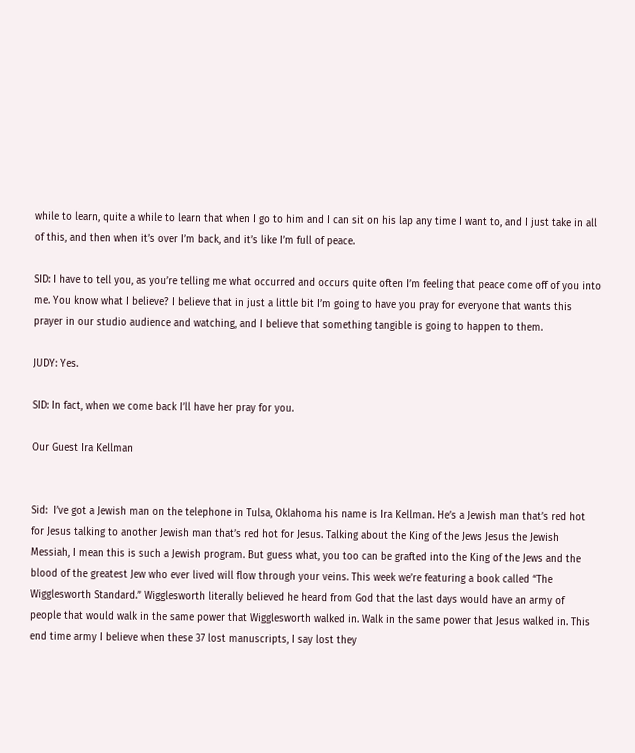while to learn, quite a while to learn that when I go to him and I can sit on his lap any time I want to, and I just take in all of this, and then when it’s over I’m back, and it’s like I’m full of peace.

SID: I have to tell you, as you’re telling me what occurred and occurs quite often I’m feeling that peace come off of you into me. You know what I believe? I believe that in just a little bit I’m going to have you pray for everyone that wants this prayer in our studio audience and watching, and I believe that something tangible is going to happen to them.

JUDY: Yes.

SID: In fact, when we come back I’ll have her pray for you.

Our Guest Ira Kellman


Sid:  I’ve got a Jewish man on the telephone in Tulsa, Oklahoma his name is Ira Kellman. He’s a Jewish man that’s red hot for Jesus talking to another Jewish man that’s red hot for Jesus. Talking about the King of the Jews Jesus the Jewish Messiah, I mean this is such a Jewish program. But guess what, you too can be grafted into the King of the Jews and the blood of the greatest Jew who ever lived will flow through your veins. This week we’re featuring a book called “The Wigglesworth Standard.” Wigglesworth literally believed he heard from God that the last days would have an army of people that would walk in the same power that Wigglesworth walked in. Walk in the same power that Jesus walked in. This end time army I believe when these 37 lost manuscripts, I say lost they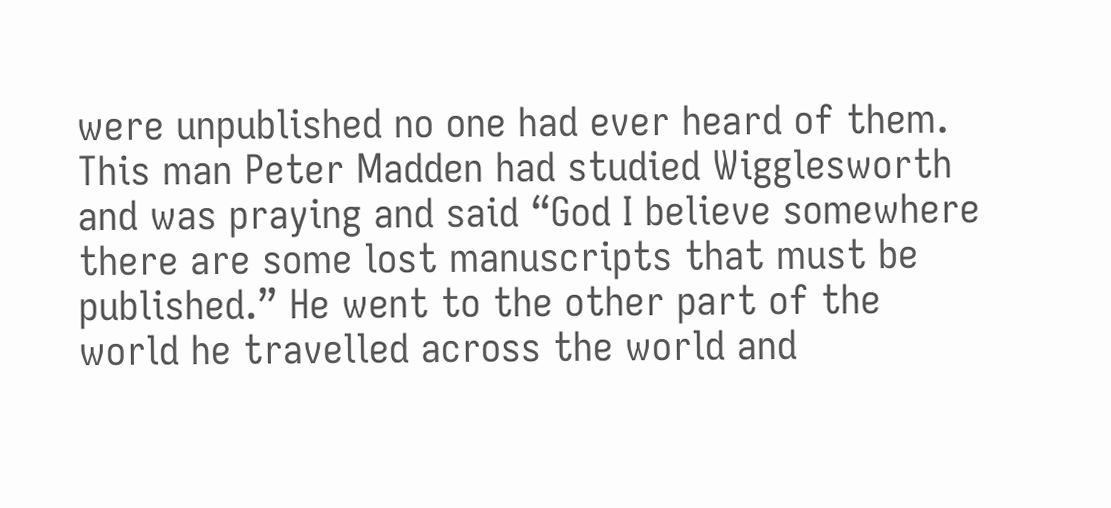were unpublished no one had ever heard of them. This man Peter Madden had studied Wigglesworth and was praying and said “God I believe somewhere there are some lost manuscripts that must be published.” He went to the other part of the world he travelled across the world and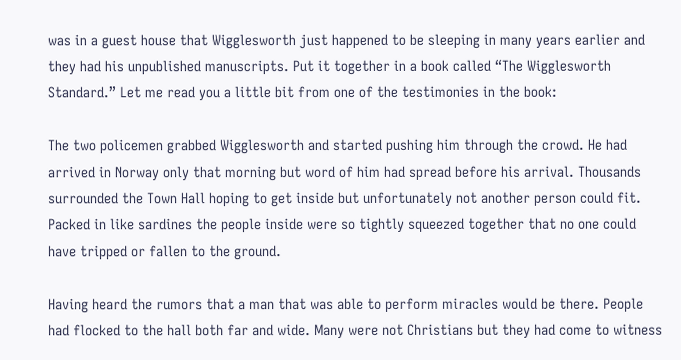was in a guest house that Wigglesworth just happened to be sleeping in many years earlier and they had his unpublished manuscripts. Put it together in a book called “The Wigglesworth Standard.” Let me read you a little bit from one of the testimonies in the book:

The two policemen grabbed Wigglesworth and started pushing him through the crowd. He had arrived in Norway only that morning but word of him had spread before his arrival. Thousands surrounded the Town Hall hoping to get inside but unfortunately not another person could fit. Packed in like sardines the people inside were so tightly squeezed together that no one could have tripped or fallen to the ground.

Having heard the rumors that a man that was able to perform miracles would be there. People had flocked to the hall both far and wide. Many were not Christians but they had come to witness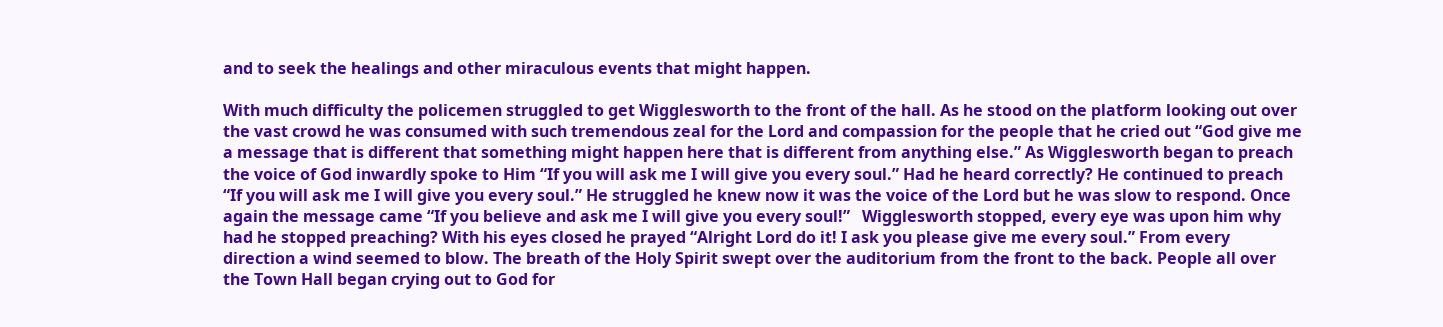and to seek the healings and other miraculous events that might happen.

With much difficulty the policemen struggled to get Wigglesworth to the front of the hall. As he stood on the platform looking out over the vast crowd he was consumed with such tremendous zeal for the Lord and compassion for the people that he cried out “God give me a message that is different that something might happen here that is different from anything else.” As Wigglesworth began to preach the voice of God inwardly spoke to Him “If you will ask me I will give you every soul.” Had he heard correctly? He continued to preach “If you will ask me I will give you every soul.” He struggled he knew now it was the voice of the Lord but he was slow to respond. Once again the message came “If you believe and ask me I will give you every soul!”   Wigglesworth stopped, every eye was upon him why had he stopped preaching? With his eyes closed he prayed “Alright Lord do it! I ask you please give me every soul.” From every direction a wind seemed to blow. The breath of the Holy Spirit swept over the auditorium from the front to the back. People all over the Town Hall began crying out to God for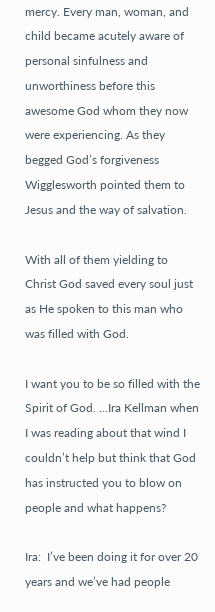mercy. Every man, woman, and child became acutely aware of personal sinfulness and unworthiness before this awesome God whom they now were experiencing. As they begged God’s forgiveness Wigglesworth pointed them to Jesus and the way of salvation.

With all of them yielding to Christ God saved every soul just as He spoken to this man who was filled with God.

I want you to be so filled with the Spirit of God. …Ira Kellman when I was reading about that wind I couldn’t help but think that God has instructed you to blow on people and what happens?

Ira:  I’ve been doing it for over 20 years and we’ve had people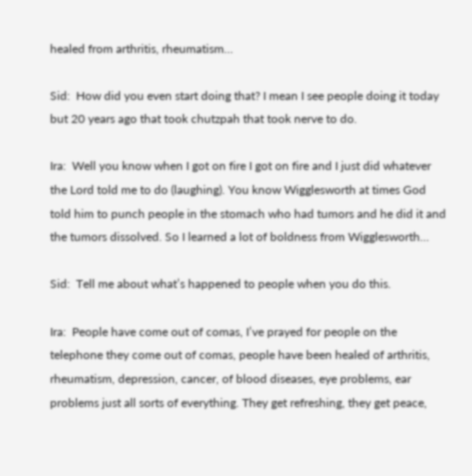healed from arthritis, rheumatism…

Sid:  How did you even start doing that? I mean I see people doing it today but 20 years ago that took chutzpah that took nerve to do.

Ira:  Well you know when I got on fire I got on fire and I just did whatever the Lord told me to do (laughing). You know Wigglesworth at times God told him to punch people in the stomach who had tumors and he did it and the tumors dissolved. So I learned a lot of boldness from Wigglesworth…

Sid:  Tell me about what’s happened to people when you do this.

Ira:  People have come out of comas, I’ve prayed for people on the telephone they come out of comas, people have been healed of arthritis, rheumatism, depression, cancer, of blood diseases, eye problems, ear problems just all sorts of everything. They get refreshing, they get peace,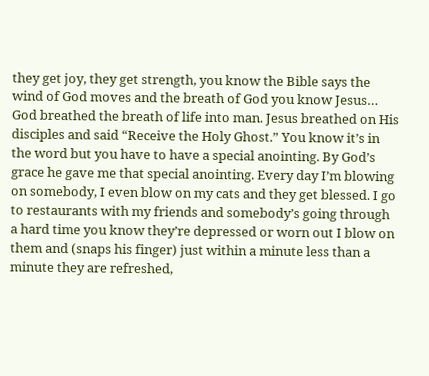they get joy, they get strength, you know the Bible says the wind of God moves and the breath of God you know Jesus… God breathed the breath of life into man. Jesus breathed on His disciples and said “Receive the Holy Ghost.” You know it’s in the word but you have to have a special anointing. By God’s grace he gave me that special anointing. Every day I’m blowing on somebody, I even blow on my cats and they get blessed. I go to restaurants with my friends and somebody’s going through a hard time you know they’re depressed or worn out I blow on them and (snaps his finger) just within a minute less than a minute they are refreshed,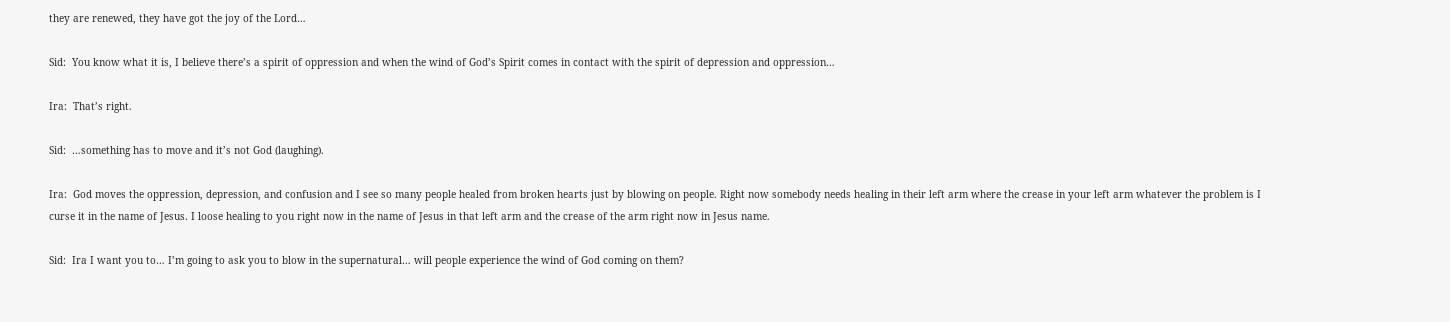they are renewed, they have got the joy of the Lord…

Sid:  You know what it is, I believe there’s a spirit of oppression and when the wind of God’s Spirit comes in contact with the spirit of depression and oppression…

Ira:  That’s right.

Sid:  …something has to move and it’s not God (laughing).

Ira:  God moves the oppression, depression, and confusion and I see so many people healed from broken hearts just by blowing on people. Right now somebody needs healing in their left arm where the crease in your left arm whatever the problem is I curse it in the name of Jesus. I loose healing to you right now in the name of Jesus in that left arm and the crease of the arm right now in Jesus name.

Sid:  Ira I want you to… I’m going to ask you to blow in the supernatural… will people experience the wind of God coming on them?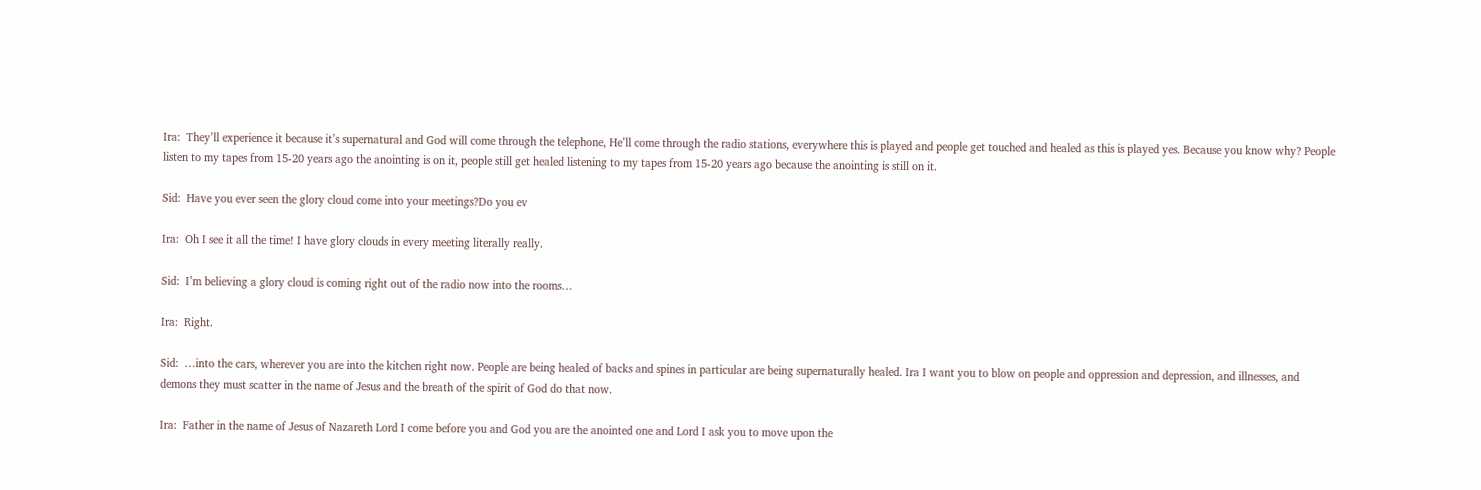Ira:  They’ll experience it because it’s supernatural and God will come through the telephone, He’ll come through the radio stations, everywhere this is played and people get touched and healed as this is played yes. Because you know why? People listen to my tapes from 15-20 years ago the anointing is on it, people still get healed listening to my tapes from 15-20 years ago because the anointing is still on it.

Sid:  Have you ever seen the glory cloud come into your meetings?Do you ev

Ira:  Oh I see it all the time! I have glory clouds in every meeting literally really.

Sid:  I’m believing a glory cloud is coming right out of the radio now into the rooms…

Ira:  Right.

Sid:  …into the cars, wherever you are into the kitchen right now. People are being healed of backs and spines in particular are being supernaturally healed. Ira I want you to blow on people and oppression and depression, and illnesses, and demons they must scatter in the name of Jesus and the breath of the spirit of God do that now.

Ira:  Father in the name of Jesus of Nazareth Lord I come before you and God you are the anointed one and Lord I ask you to move upon the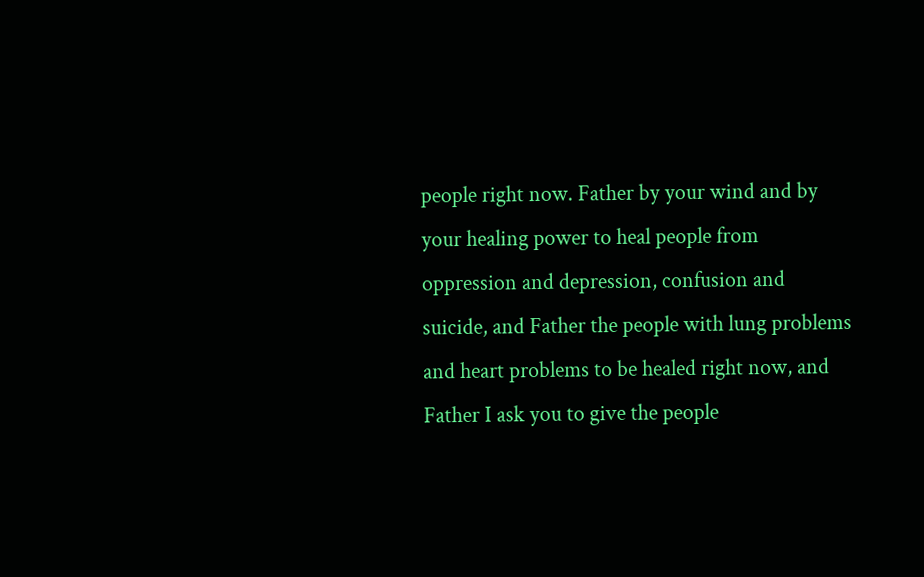people right now. Father by your wind and by your healing power to heal people from oppression and depression, confusion and suicide, and Father the people with lung problems and heart problems to be healed right now, and Father I ask you to give the people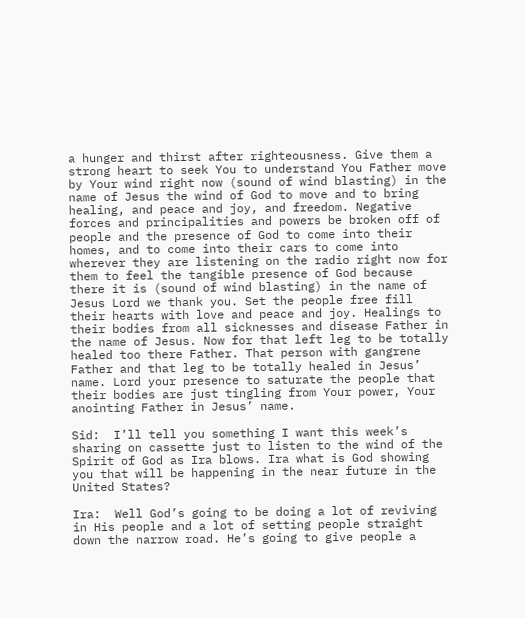a hunger and thirst after righteousness. Give them a strong heart to seek You to understand You Father move by Your wind right now (sound of wind blasting) in the name of Jesus the wind of God to move and to bring healing, and peace and joy, and freedom. Negative forces and principalities and powers be broken off of people and the presence of God to come into their homes, and to come into their cars to come into wherever they are listening on the radio right now for them to feel the tangible presence of God because there it is (sound of wind blasting) in the name of Jesus Lord we thank you. Set the people free fill their hearts with love and peace and joy. Healings to their bodies from all sicknesses and disease Father in the name of Jesus. Now for that left leg to be totally healed too there Father. That person with gangrene Father and that leg to be totally healed in Jesus’ name. Lord your presence to saturate the people that their bodies are just tingling from Your power, Your anointing Father in Jesus’ name.

Sid:  I’ll tell you something I want this week’s sharing on cassette just to listen to the wind of the Spirit of God as Ira blows. Ira what is God showing you that will be happening in the near future in the United States?

Ira:  Well God’s going to be doing a lot of reviving in His people and a lot of setting people straight down the narrow road. He’s going to give people a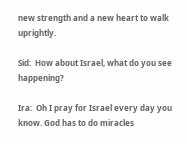new strength and a new heart to walk uprightly.

Sid:  How about Israel, what do you see happening?

Ira:  Oh I pray for Israel every day you know. God has to do miracles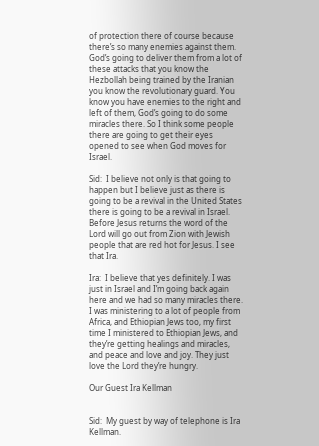of protection there of course because there’s so many enemies against them. God’s going to deliver them from a lot of these attacks that you know the Hezbollah being trained by the Iranian you know the revolutionary guard. You know you have enemies to the right and left of them, God’s going to do some miracles there. So I think some people there are going to get their eyes opened to see when God moves for Israel.

Sid:  I believe not only is that going to happen but I believe just as there is going to be a revival in the United States there is going to be a revival in Israel. Before Jesus returns the word of the Lord will go out from Zion with Jewish people that are red hot for Jesus. I see that Ira.

Ira:  I believe that yes definitely. I was just in Israel and I’m going back again here and we had so many miracles there. I was ministering to a lot of people from Africa, and Ethiopian Jews too, my first time I ministered to Ethiopian Jews, and they’re getting healings and miracles, and peace and love and joy. They just love the Lord they’re hungry.

Our Guest Ira Kellman


Sid:  My guest by way of telephone is Ira Kellman.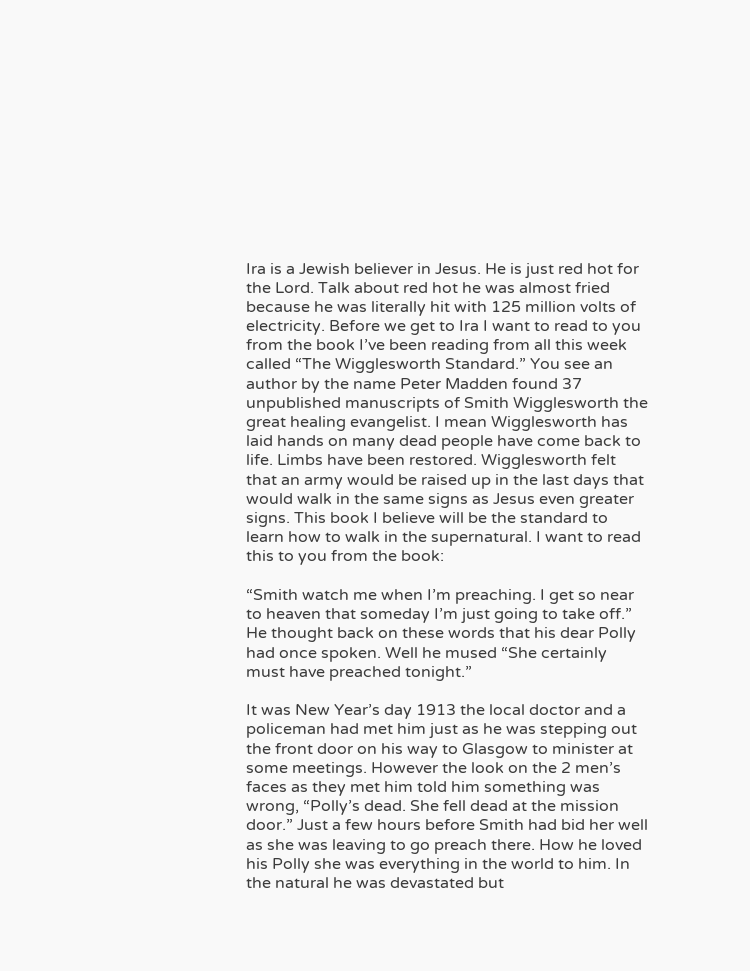Ira is a Jewish believer in Jesus. He is just red hot for the Lord. Talk about red hot he was almost fried because he was literally hit with 125 million volts of electricity. Before we get to Ira I want to read to you from the book I’ve been reading from all this week called “The Wigglesworth Standard.” You see an author by the name Peter Madden found 37 unpublished manuscripts of Smith Wigglesworth the great healing evangelist. I mean Wigglesworth has laid hands on many dead people have come back to life. Limbs have been restored. Wigglesworth felt that an army would be raised up in the last days that would walk in the same signs as Jesus even greater signs. This book I believe will be the standard to learn how to walk in the supernatural. I want to read this to you from the book:

“Smith watch me when I’m preaching. I get so near to heaven that someday I’m just going to take off.” He thought back on these words that his dear Polly had once spoken. Well he mused “She certainly must have preached tonight.”

It was New Year’s day 1913 the local doctor and a policeman had met him just as he was stepping out the front door on his way to Glasgow to minister at some meetings. However the look on the 2 men’s faces as they met him told him something was wrong, “Polly’s dead. She fell dead at the mission door.” Just a few hours before Smith had bid her well as she was leaving to go preach there. How he loved his Polly she was everything in the world to him. In the natural he was devastated but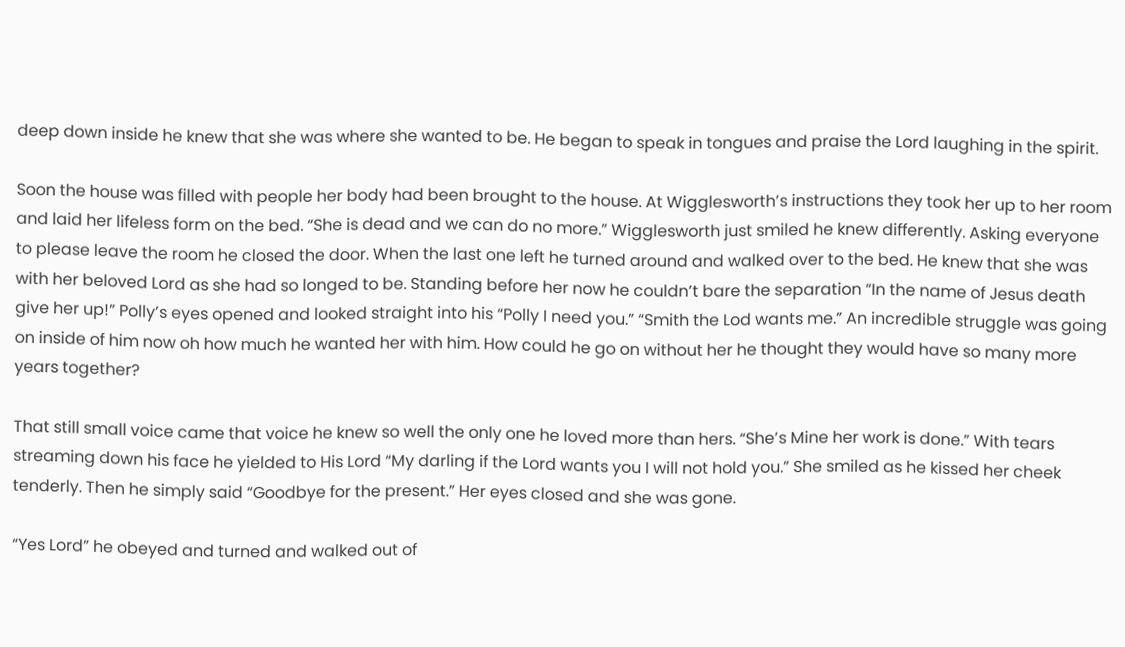deep down inside he knew that she was where she wanted to be. He began to speak in tongues and praise the Lord laughing in the spirit.

Soon the house was filled with people her body had been brought to the house. At Wigglesworth’s instructions they took her up to her room and laid her lifeless form on the bed. “She is dead and we can do no more.” Wigglesworth just smiled he knew differently. Asking everyone to please leave the room he closed the door. When the last one left he turned around and walked over to the bed. He knew that she was with her beloved Lord as she had so longed to be. Standing before her now he couldn’t bare the separation “In the name of Jesus death give her up!” Polly’s eyes opened and looked straight into his “Polly I need you.” “Smith the Lod wants me.” An incredible struggle was going on inside of him now oh how much he wanted her with him. How could he go on without her he thought they would have so many more years together?

That still small voice came that voice he knew so well the only one he loved more than hers. “She’s Mine her work is done.” With tears streaming down his face he yielded to His Lord “My darling if the Lord wants you I will not hold you.” She smiled as he kissed her cheek tenderly. Then he simply said “Goodbye for the present.” Her eyes closed and she was gone.

“Yes Lord” he obeyed and turned and walked out of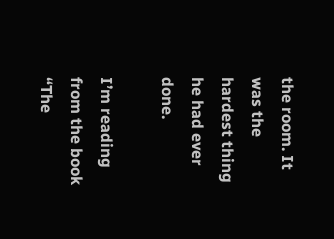the room. It was the hardest thing he had ever done.

I’m reading from the book “The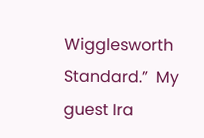Wigglesworth Standard.”  My guest Ira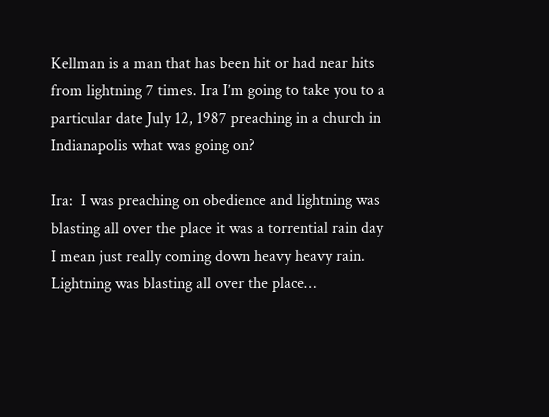Kellman is a man that has been hit or had near hits from lightning 7 times. Ira I’m going to take you to a particular date July 12, 1987 preaching in a church in Indianapolis what was going on?

Ira:  I was preaching on obedience and lightning was blasting all over the place it was a torrential rain day I mean just really coming down heavy heavy rain. Lightning was blasting all over the place…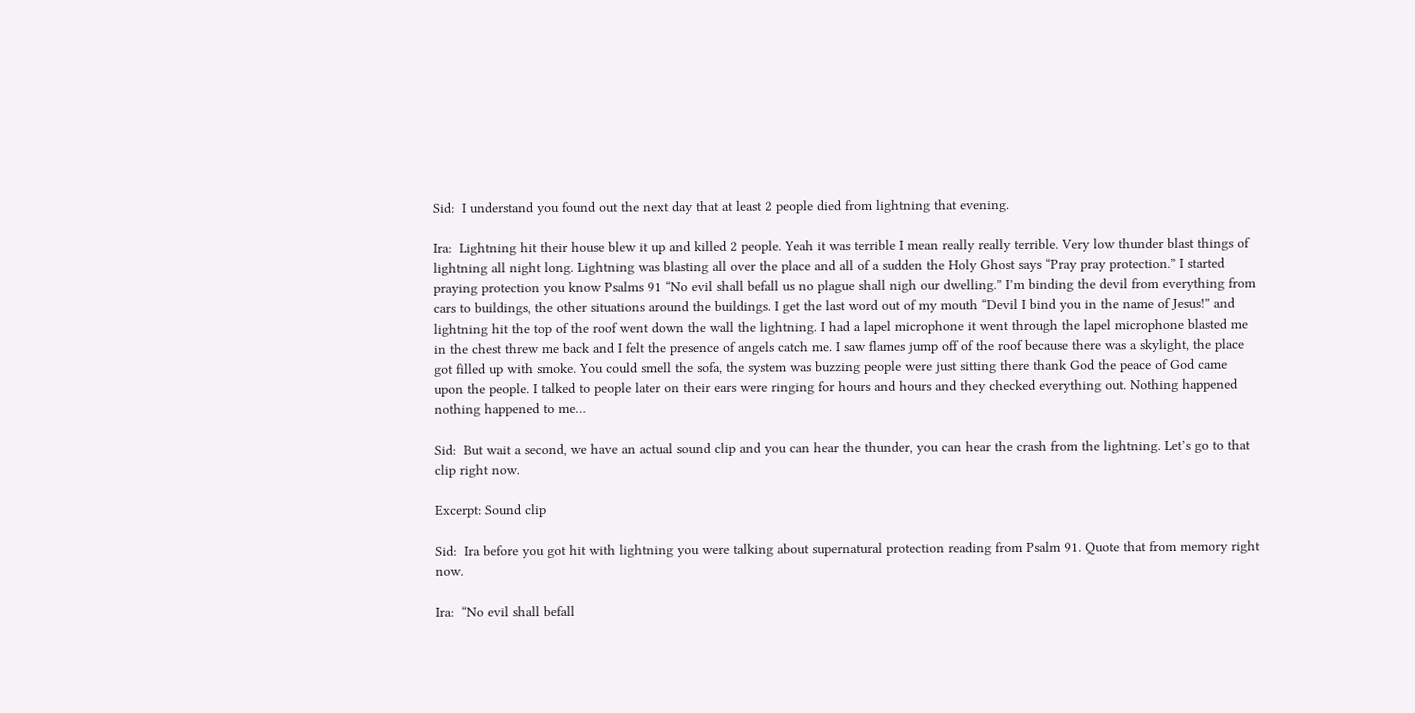Sid:  I understand you found out the next day that at least 2 people died from lightning that evening.

Ira:  Lightning hit their house blew it up and killed 2 people. Yeah it was terrible I mean really really terrible. Very low thunder blast things of lightning all night long. Lightning was blasting all over the place and all of a sudden the Holy Ghost says “Pray pray protection.” I started praying protection you know Psalms 91 “No evil shall befall us no plague shall nigh our dwelling.” I’m binding the devil from everything from cars to buildings, the other situations around the buildings. I get the last word out of my mouth “Devil I bind you in the name of Jesus!” and lightning hit the top of the roof went down the wall the lightning. I had a lapel microphone it went through the lapel microphone blasted me in the chest threw me back and I felt the presence of angels catch me. I saw flames jump off of the roof because there was a skylight, the place got filled up with smoke. You could smell the sofa, the system was buzzing people were just sitting there thank God the peace of God came upon the people. I talked to people later on their ears were ringing for hours and hours and they checked everything out. Nothing happened nothing happened to me…

Sid:  But wait a second, we have an actual sound clip and you can hear the thunder, you can hear the crash from the lightning. Let’s go to that clip right now.

Excerpt: Sound clip

Sid:  Ira before you got hit with lightning you were talking about supernatural protection reading from Psalm 91. Quote that from memory right now.

Ira:  “No evil shall befall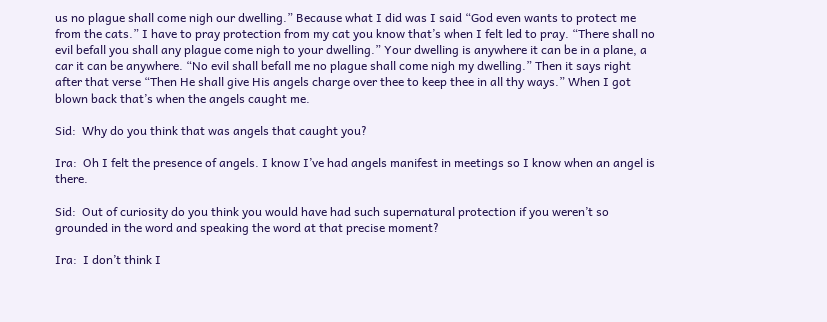us no plague shall come nigh our dwelling.” Because what I did was I said “God even wants to protect me from the cats.” I have to pray protection from my cat you know that’s when I felt led to pray. “There shall no evil befall you shall any plague come nigh to your dwelling.” Your dwelling is anywhere it can be in a plane, a car it can be anywhere. “No evil shall befall me no plague shall come nigh my dwelling.” Then it says right after that verse “Then He shall give His angels charge over thee to keep thee in all thy ways.” When I got blown back that’s when the angels caught me.

Sid:  Why do you think that was angels that caught you?

Ira:  Oh I felt the presence of angels. I know I’ve had angels manifest in meetings so I know when an angel is there.

Sid:  Out of curiosity do you think you would have had such supernatural protection if you weren’t so grounded in the word and speaking the word at that precise moment?

Ira:  I don’t think I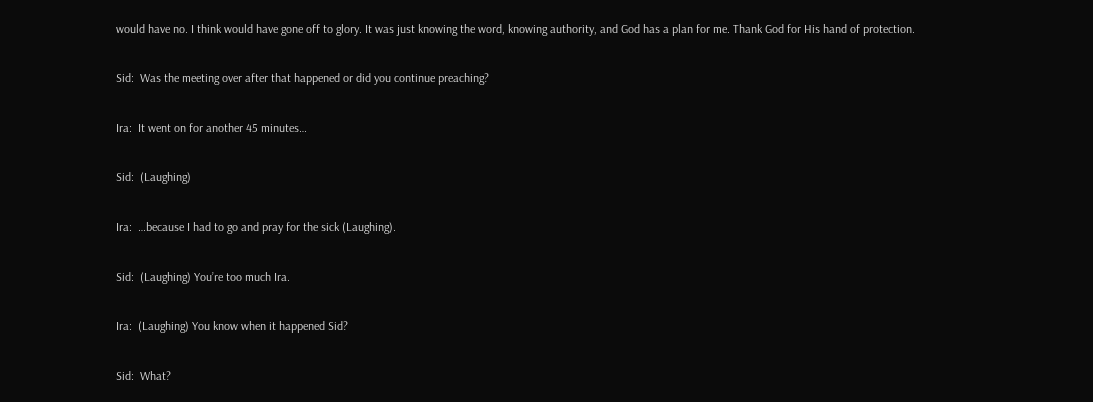would have no. I think would have gone off to glory. It was just knowing the word, knowing authority, and God has a plan for me. Thank God for His hand of protection.

Sid:  Was the meeting over after that happened or did you continue preaching?

Ira:  It went on for another 45 minutes…

Sid:  (Laughing)

Ira:  …because I had to go and pray for the sick (Laughing).

Sid:  (Laughing) You’re too much Ira.

Ira:  (Laughing) You know when it happened Sid?

Sid:  What?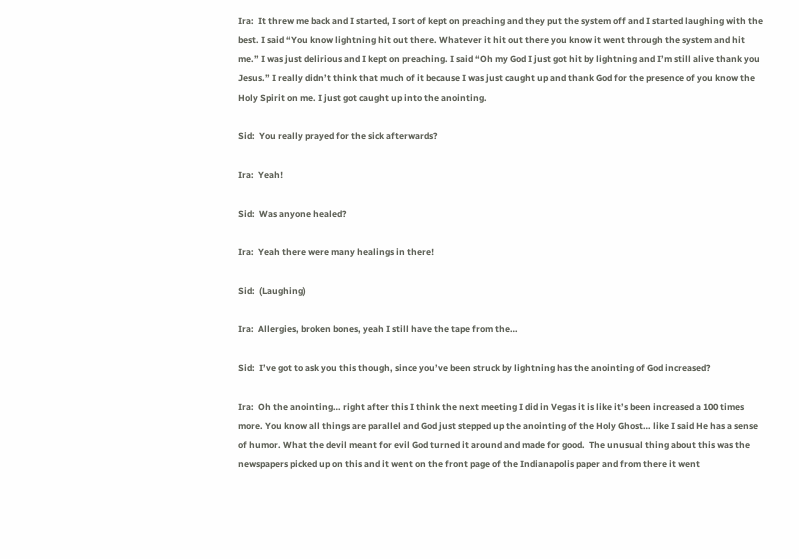Ira:  It threw me back and I started, I sort of kept on preaching and they put the system off and I started laughing with the best. I said “You know lightning hit out there. Whatever it hit out there you know it went through the system and hit me.” I was just delirious and I kept on preaching. I said “Oh my God I just got hit by lightning and I’m still alive thank you Jesus.” I really didn’t think that much of it because I was just caught up and thank God for the presence of you know the Holy Spirit on me. I just got caught up into the anointing.

Sid:  You really prayed for the sick afterwards?

Ira:  Yeah!

Sid:  Was anyone healed?

Ira:  Yeah there were many healings in there!

Sid:  (Laughing)

Ira:  Allergies, broken bones, yeah I still have the tape from the…

Sid:  I’ve got to ask you this though, since you’ve been struck by lightning has the anointing of God increased?

Ira:  Oh the anointing… right after this I think the next meeting I did in Vegas it is like it’s been increased a 100 times more. You know all things are parallel and God just stepped up the anointing of the Holy Ghost… like I said He has a sense of humor. What the devil meant for evil God turned it around and made for good.  The unusual thing about this was the newspapers picked up on this and it went on the front page of the Indianapolis paper and from there it went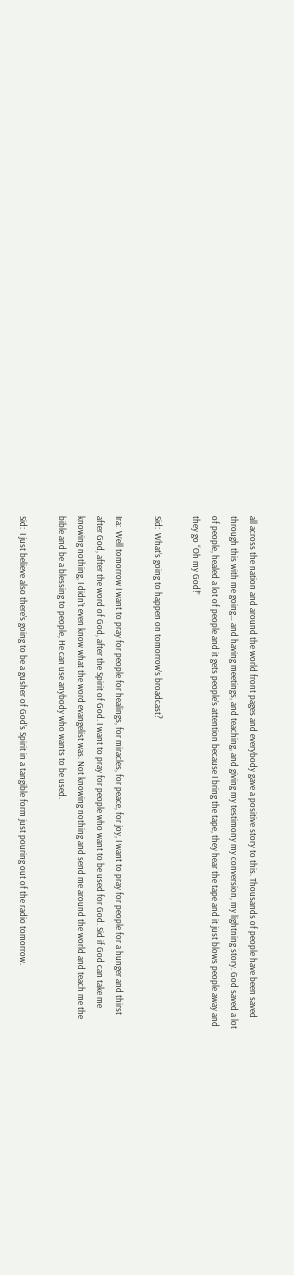all across the nation and around the world front pages and everybody gave a positive story to this. Thousands of people have been saved through this with me going… and having meetings, and teaching, and giving my testimony my conversion, my lightning story. God saved a lot of people, healed a lot of people and it gets people’s attention because I bring the tape, they hear the tape and it just blows people away and they go “Oh my God!”

Sid:  What’s going to happen on tomorrow’s broadcast?

Ira:  Well tomorrow I want to pray for people for healings, for miracles, for peace, for joy, I want to pray for people for a hunger and thirst after God, after the word of God, after the Spirit of God. I want to pray for people who want to be used for God. Sid if God can take me knowing nothing, I didn’t even know what the word evangelist was. Not knowing nothing and send me around the world and teach me the bible and be a blessing to people, He can use anybody who wants to be used.

Sid:  I just believe also there’s going to be a gusher of God’s Spirit in a tangible form just pouring out of the radio tomorrow.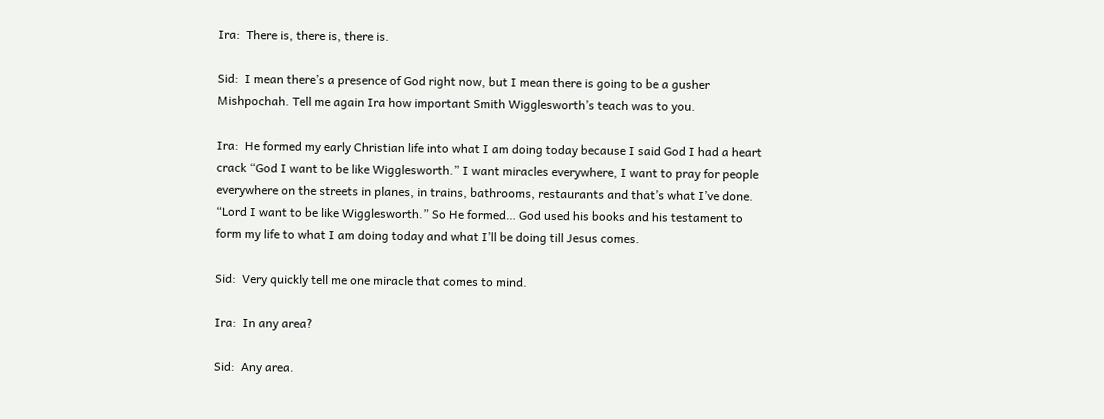Ira:  There is, there is, there is.

Sid:  I mean there’s a presence of God right now, but I mean there is going to be a gusher Mishpochah. Tell me again Ira how important Smith Wigglesworth’s teach was to you.

Ira:  He formed my early Christian life into what I am doing today because I said God I had a heart crack “God I want to be like Wigglesworth.” I want miracles everywhere, I want to pray for people everywhere on the streets in planes, in trains, bathrooms, restaurants and that’s what I’ve done.  “Lord I want to be like Wigglesworth.” So He formed… God used his books and his testament to form my life to what I am doing today and what I’ll be doing till Jesus comes.

Sid:  Very quickly tell me one miracle that comes to mind.

Ira:  In any area?

Sid:  Any area.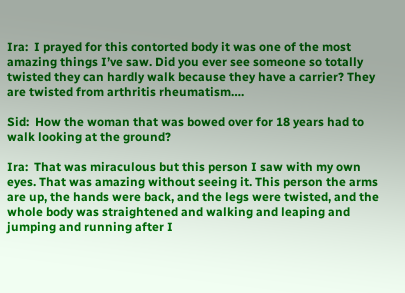Ira:  I prayed for this contorted body it was one of the most amazing things I’ve saw. Did you ever see someone so totally twisted they can hardly walk because they have a carrier? They are twisted from arthritis rheumatism….

Sid:  How the woman that was bowed over for 18 years had to walk looking at the ground?

Ira:  That was miraculous but this person I saw with my own eyes. That was amazing without seeing it. This person the arms are up, the hands were back, and the legs were twisted, and the whole body was straightened and walking and leaping and jumping and running after I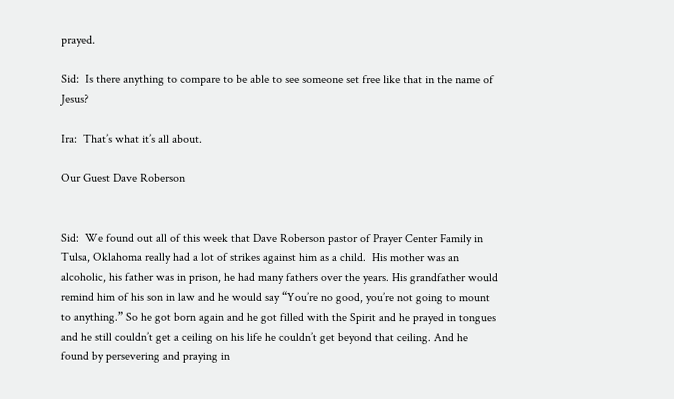prayed.

Sid:  Is there anything to compare to be able to see someone set free like that in the name of Jesus?

Ira:  That’s what it’s all about.

Our Guest Dave Roberson


Sid:  We found out all of this week that Dave Roberson pastor of Prayer Center Family in Tulsa, Oklahoma really had a lot of strikes against him as a child.  His mother was an alcoholic, his father was in prison, he had many fathers over the years. His grandfather would remind him of his son in law and he would say “You’re no good, you’re not going to mount to anything.” So he got born again and he got filled with the Spirit and he prayed in tongues and he still couldn’t get a ceiling on his life he couldn’t get beyond that ceiling. And he found by persevering and praying in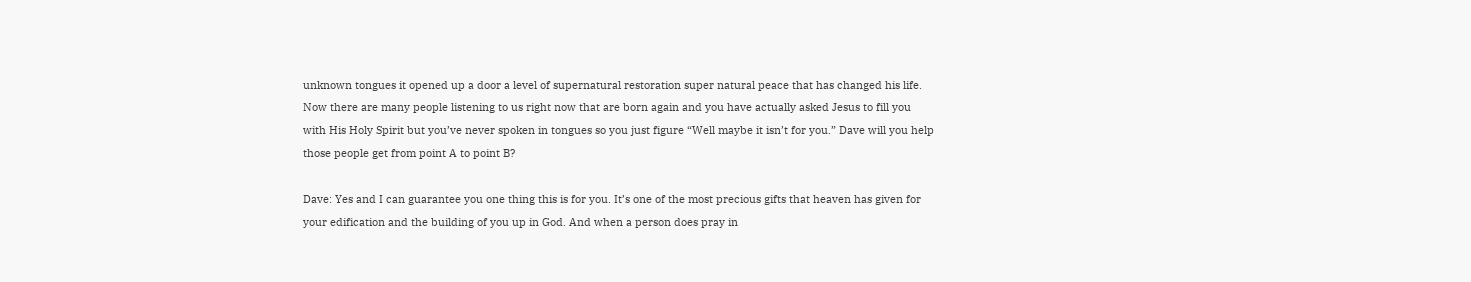unknown tongues it opened up a door a level of supernatural restoration super natural peace that has changed his life. Now there are many people listening to us right now that are born again and you have actually asked Jesus to fill you with His Holy Spirit but you’ve never spoken in tongues so you just figure “Well maybe it isn’t for you.” Dave will you help those people get from point A to point B?

Dave: Yes and I can guarantee you one thing this is for you. It’s one of the most precious gifts that heaven has given for your edification and the building of you up in God. And when a person does pray in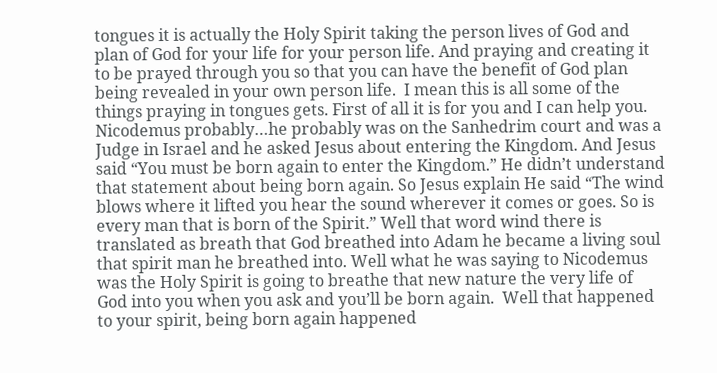tongues it is actually the Holy Spirit taking the person lives of God and plan of God for your life for your person life. And praying and creating it to be prayed through you so that you can have the benefit of God plan being revealed in your own person life.  I mean this is all some of the things praying in tongues gets. First of all it is for you and I can help you. Nicodemus probably…he probably was on the Sanhedrim court and was a Judge in Israel and he asked Jesus about entering the Kingdom. And Jesus said “You must be born again to enter the Kingdom.” He didn’t understand that statement about being born again. So Jesus explain He said “The wind blows where it lifted you hear the sound wherever it comes or goes. So is every man that is born of the Spirit.” Well that word wind there is translated as breath that God breathed into Adam he became a living soul that spirit man he breathed into. Well what he was saying to Nicodemus was the Holy Spirit is going to breathe that new nature the very life of God into you when you ask and you’ll be born again.  Well that happened to your spirit, being born again happened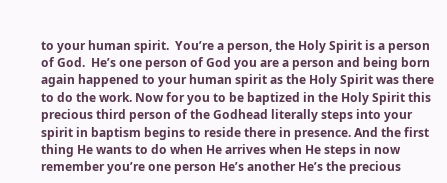to your human spirit.  You’re a person, the Holy Spirit is a person of God.  He’s one person of God you are a person and being born again happened to your human spirit as the Holy Spirit was there to do the work. Now for you to be baptized in the Holy Spirit this precious third person of the Godhead literally steps into your spirit in baptism begins to reside there in presence. And the first thing He wants to do when He arrives when He steps in now remember you’re one person He’s another He’s the precious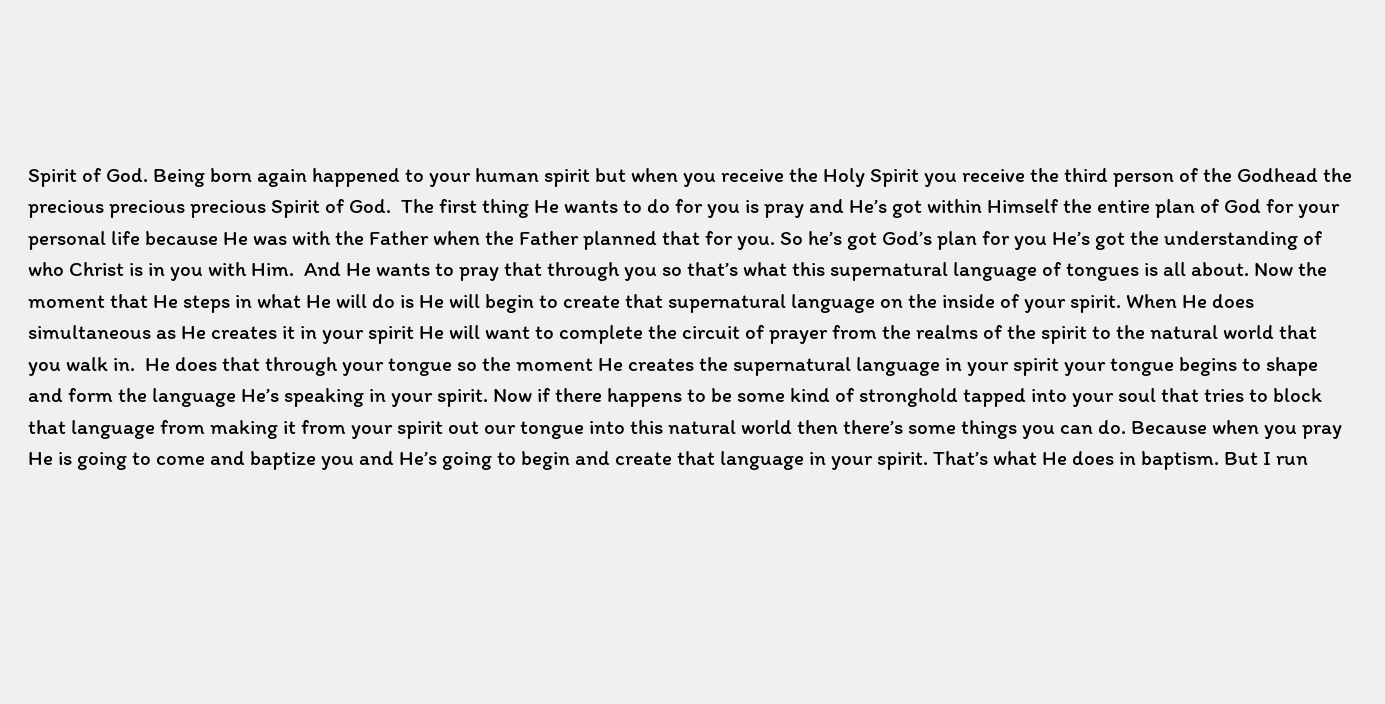Spirit of God. Being born again happened to your human spirit but when you receive the Holy Spirit you receive the third person of the Godhead the precious precious precious Spirit of God.  The first thing He wants to do for you is pray and He’s got within Himself the entire plan of God for your personal life because He was with the Father when the Father planned that for you. So he’s got God’s plan for you He’s got the understanding of who Christ is in you with Him.  And He wants to pray that through you so that’s what this supernatural language of tongues is all about. Now the moment that He steps in what He will do is He will begin to create that supernatural language on the inside of your spirit. When He does simultaneous as He creates it in your spirit He will want to complete the circuit of prayer from the realms of the spirit to the natural world that you walk in.  He does that through your tongue so the moment He creates the supernatural language in your spirit your tongue begins to shape and form the language He’s speaking in your spirit. Now if there happens to be some kind of stronghold tapped into your soul that tries to block that language from making it from your spirit out our tongue into this natural world then there’s some things you can do. Because when you pray He is going to come and baptize you and He’s going to begin and create that language in your spirit. That’s what He does in baptism. But I run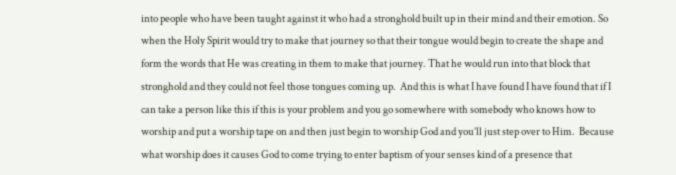into people who have been taught against it who had a stronghold built up in their mind and their emotion. So when the Holy Spirit would try to make that journey so that their tongue would begin to create the shape and form the words that He was creating in them to make that journey. That he would run into that block that stronghold and they could not feel those tongues coming up.  And this is what I have found I have found that if I can take a person like this if this is your problem and you go somewhere with somebody who knows how to worship and put a worship tape on and then just begin to worship God and you’ll just step over to Him.  Because what worship does it causes God to come trying to enter baptism of your senses kind of a presence that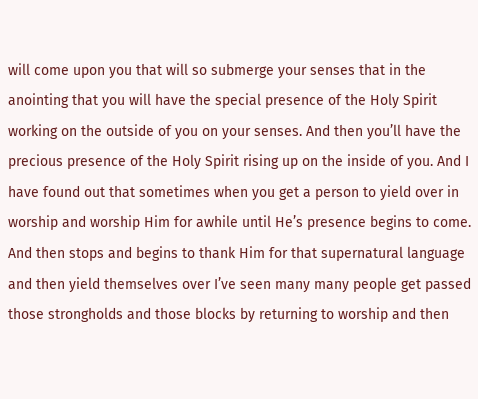will come upon you that will so submerge your senses that in the anointing that you will have the special presence of the Holy Spirit working on the outside of you on your senses. And then you’ll have the precious presence of the Holy Spirit rising up on the inside of you. And I have found out that sometimes when you get a person to yield over in worship and worship Him for awhile until He’s presence begins to come.  And then stops and begins to thank Him for that supernatural language and then yield themselves over I’ve seen many many people get passed those strongholds and those blocks by returning to worship and then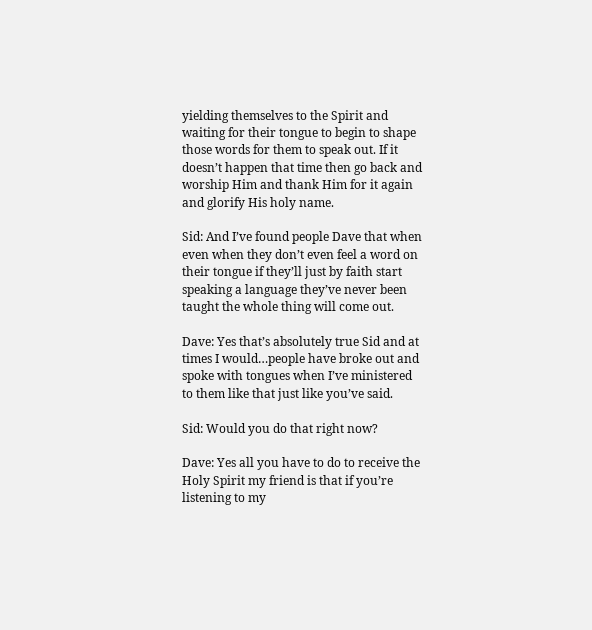yielding themselves to the Spirit and waiting for their tongue to begin to shape those words for them to speak out. If it doesn’t happen that time then go back and worship Him and thank Him for it again and glorify His holy name.

Sid: And I’ve found people Dave that when even when they don’t even feel a word on their tongue if they’ll just by faith start speaking a language they’ve never been taught the whole thing will come out.

Dave: Yes that’s absolutely true Sid and at times I would…people have broke out and spoke with tongues when I’ve ministered to them like that just like you’ve said.

Sid: Would you do that right now?

Dave: Yes all you have to do to receive the Holy Spirit my friend is that if you’re listening to my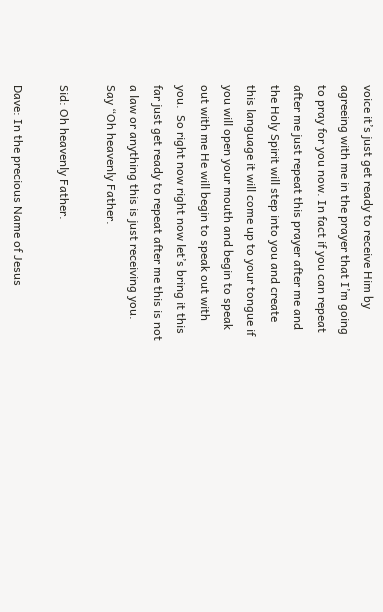voice it’s just get ready to receive Him by agreeing with me in the prayer that I’m going to pray for you now. In fact if you can repeat after me just repeat this prayer after me and the Holy Spirit will step into you and create this language it will come up to your tongue if you will open your mouth and begin to speak out with me He will begin to speak out with you.  So right now right now let’s bring it this far just get ready to repeat after me this is not a law or anything this is just receiving you.  Say “Oh heavenly Father.

Sid: Oh heavenly Father.

Dave: In the precious Name of Jesus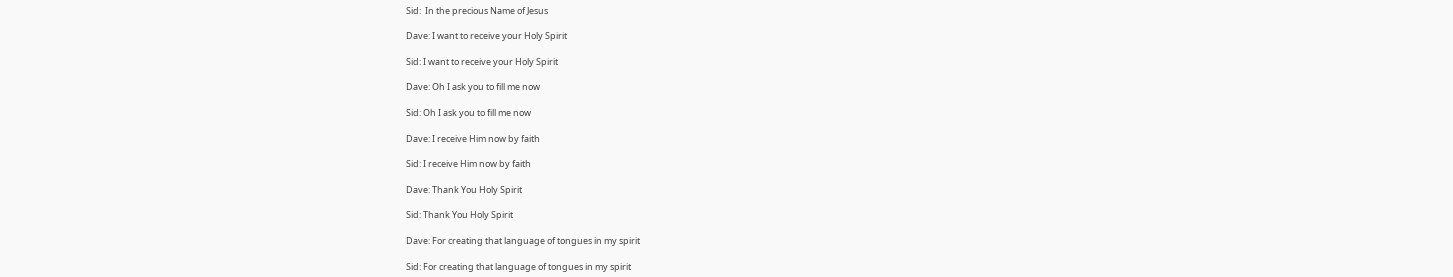Sid:  In the precious Name of Jesus

Dave: I want to receive your Holy Spirit

Sid: I want to receive your Holy Spirit

Dave: Oh I ask you to fill me now

Sid: Oh I ask you to fill me now

Dave: I receive Him now by faith

Sid: I receive Him now by faith

Dave: Thank You Holy Spirit

Sid: Thank You Holy Spirit

Dave: For creating that language of tongues in my spirit

Sid: For creating that language of tongues in my spirit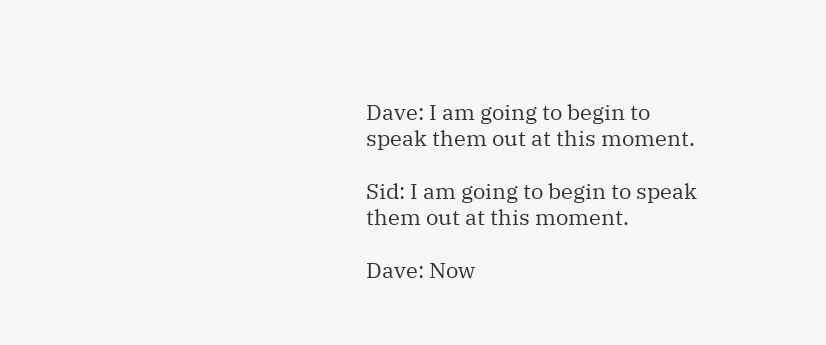Dave: I am going to begin to speak them out at this moment.

Sid: I am going to begin to speak them out at this moment.

Dave: Now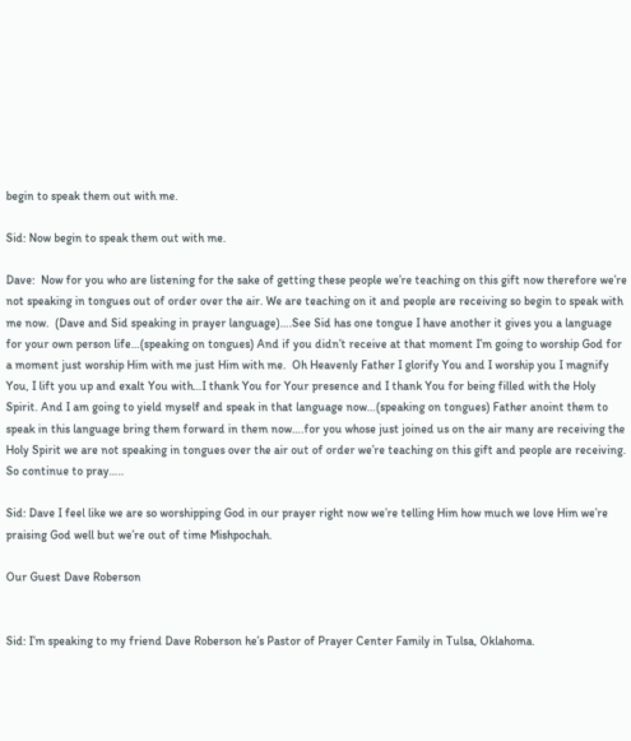begin to speak them out with me.

Sid: Now begin to speak them out with me.

Dave:  Now for you who are listening for the sake of getting these people we’re teaching on this gift now therefore we’re not speaking in tongues out of order over the air. We are teaching on it and people are receiving so begin to speak with me now.  (Dave and Sid speaking in prayer language)….See Sid has one tongue I have another it gives you a language for your own person life…(speaking on tongues) And if you didn’t receive at that moment I’m going to worship God for a moment just worship Him with me just Him with me.  Oh Heavenly Father I glorify You and I worship you I magnify You, I lift you up and exalt You with…I thank You for Your presence and I thank You for being filled with the Holy Spirit. And I am going to yield myself and speak in that language now…(speaking on tongues) Father anoint them to speak in this language bring them forward in them now….for you whose just joined us on the air many are receiving the Holy Spirit we are not speaking in tongues over the air out of order we’re teaching on this gift and people are receiving. So continue to pray…..

Sid: Dave I feel like we are so worshipping God in our prayer right now we’re telling Him how much we love Him we’re praising God well but we’re out of time Mishpochah.

Our Guest Dave Roberson


Sid: I’m speaking to my friend Dave Roberson he’s Pastor of Prayer Center Family in Tulsa, Oklahoma.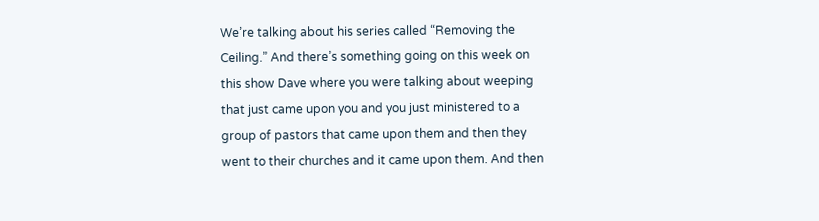We’re talking about his series called “Removing the Ceiling.” And there’s something going on this week on this show Dave where you were talking about weeping that just came upon you and you just ministered to a group of pastors that came upon them and then they went to their churches and it came upon them. And then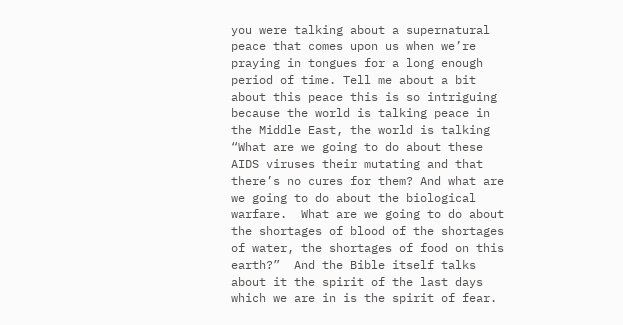you were talking about a supernatural peace that comes upon us when we’re praying in tongues for a long enough period of time. Tell me about a bit about this peace this is so intriguing because the world is talking peace in the Middle East, the world is talking “What are we going to do about these AIDS viruses their mutating and that there’s no cures for them? And what are we going to do about the biological warfare.  What are we going to do about the shortages of blood of the shortages of water, the shortages of food on this earth?”  And the Bible itself talks about it the spirit of the last days which we are in is the spirit of fear.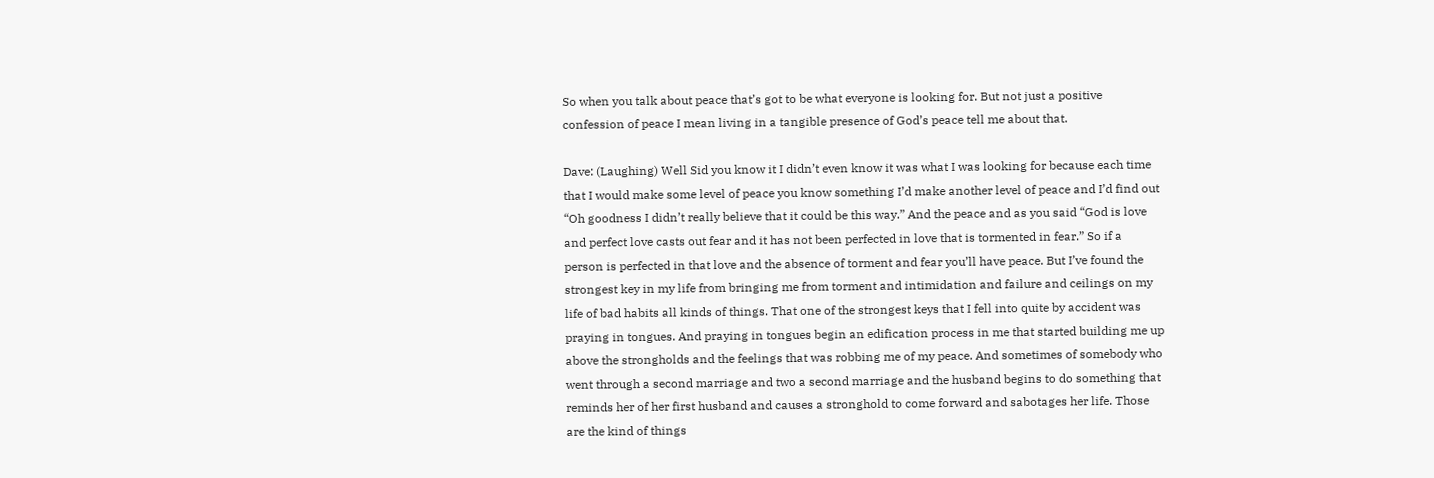So when you talk about peace that’s got to be what everyone is looking for. But not just a positive confession of peace I mean living in a tangible presence of God’s peace tell me about that.

Dave: (Laughing) Well Sid you know it I didn’t even know it was what I was looking for because each time that I would make some level of peace you know something I’d make another level of peace and I’d find out “Oh goodness I didn’t really believe that it could be this way.” And the peace and as you said “God is love and perfect love casts out fear and it has not been perfected in love that is tormented in fear.” So if a person is perfected in that love and the absence of torment and fear you’ll have peace. But I’ve found the strongest key in my life from bringing me from torment and intimidation and failure and ceilings on my life of bad habits all kinds of things. That one of the strongest keys that I fell into quite by accident was praying in tongues. And praying in tongues begin an edification process in me that started building me up above the strongholds and the feelings that was robbing me of my peace. And sometimes of somebody who went through a second marriage and two a second marriage and the husband begins to do something that reminds her of her first husband and causes a stronghold to come forward and sabotages her life. Those are the kind of things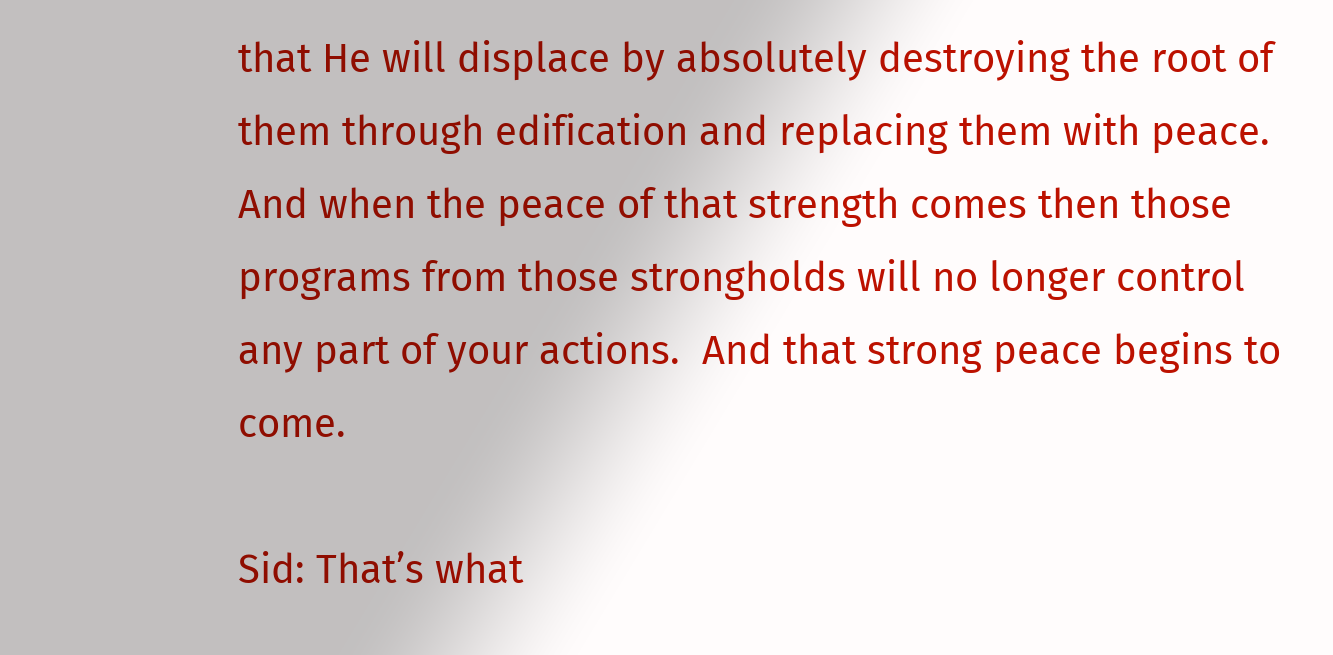that He will displace by absolutely destroying the root of them through edification and replacing them with peace.  And when the peace of that strength comes then those programs from those strongholds will no longer control any part of your actions.  And that strong peace begins to come.

Sid: That’s what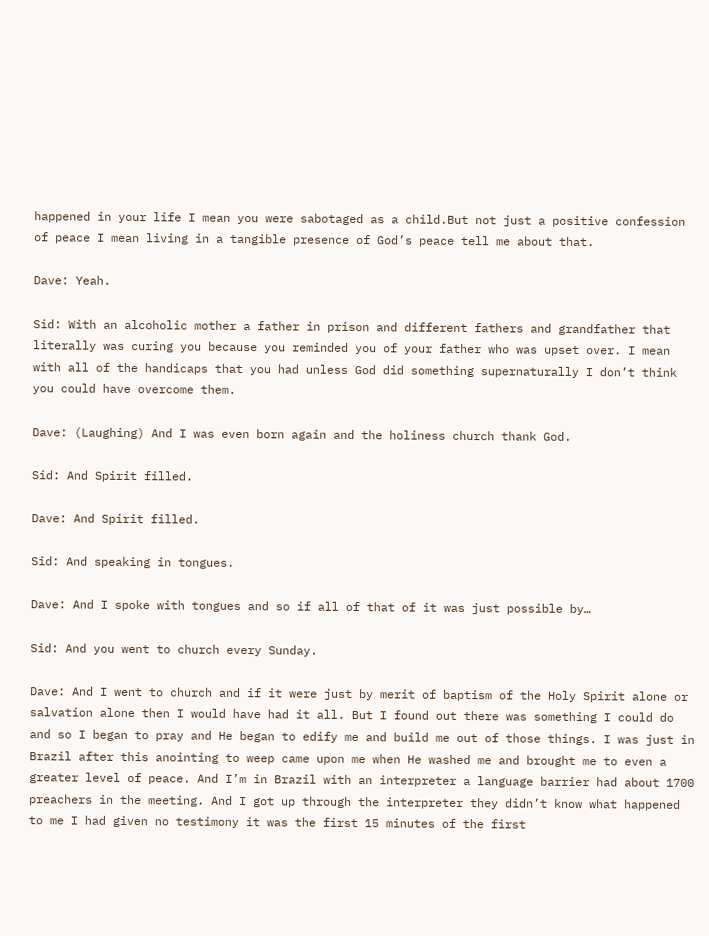happened in your life I mean you were sabotaged as a child.But not just a positive confession of peace I mean living in a tangible presence of God’s peace tell me about that.

Dave: Yeah.

Sid: With an alcoholic mother a father in prison and different fathers and grandfather that literally was curing you because you reminded you of your father who was upset over. I mean with all of the handicaps that you had unless God did something supernaturally I don’t think you could have overcome them.

Dave: (Laughing) And I was even born again and the holiness church thank God.

Sid: And Spirit filled.

Dave: And Spirit filled.

Sid: And speaking in tongues.

Dave: And I spoke with tongues and so if all of that of it was just possible by…

Sid: And you went to church every Sunday.

Dave: And I went to church and if it were just by merit of baptism of the Holy Spirit alone or salvation alone then I would have had it all. But I found out there was something I could do and so I began to pray and He began to edify me and build me out of those things. I was just in Brazil after this anointing to weep came upon me when He washed me and brought me to even a greater level of peace. And I’m in Brazil with an interpreter a language barrier had about 1700 preachers in the meeting. And I got up through the interpreter they didn’t know what happened to me I had given no testimony it was the first 15 minutes of the first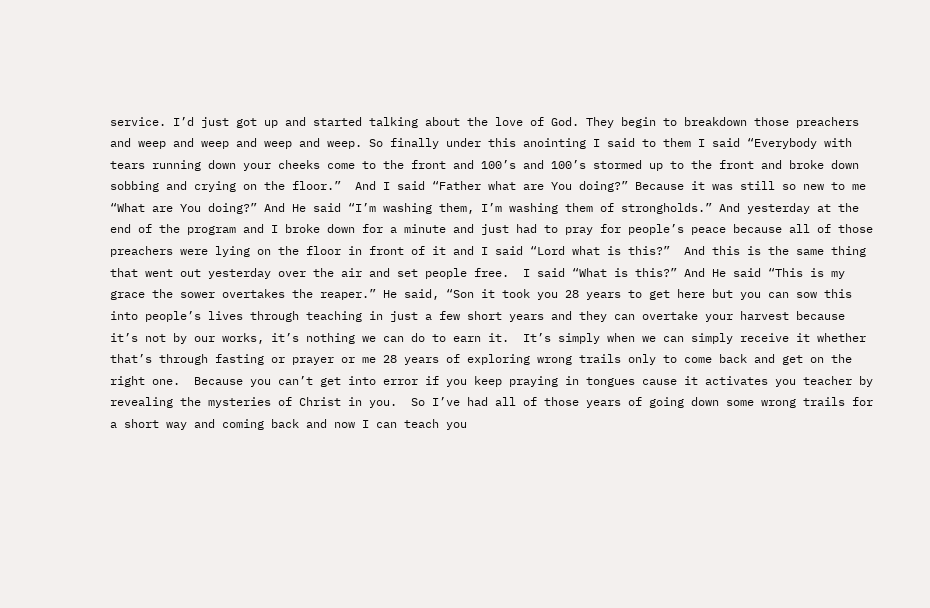service. I’d just got up and started talking about the love of God. They begin to breakdown those preachers and weep and weep and weep and weep. So finally under this anointing I said to them I said “Everybody with tears running down your cheeks come to the front and 100’s and 100’s stormed up to the front and broke down sobbing and crying on the floor.”  And I said “Father what are You doing?” Because it was still so new to me “What are You doing?” And He said “I’m washing them, I’m washing them of strongholds.” And yesterday at the end of the program and I broke down for a minute and just had to pray for people’s peace because all of those preachers were lying on the floor in front of it and I said “Lord what is this?”  And this is the same thing that went out yesterday over the air and set people free.  I said “What is this?” And He said “This is my grace the sower overtakes the reaper.” He said, “Son it took you 28 years to get here but you can sow this into people’s lives through teaching in just a few short years and they can overtake your harvest because it’s not by our works, it’s nothing we can do to earn it.  It’s simply when we can simply receive it whether that’s through fasting or prayer or me 28 years of exploring wrong trails only to come back and get on the right one.  Because you can’t get into error if you keep praying in tongues cause it activates you teacher by revealing the mysteries of Christ in you.  So I’ve had all of those years of going down some wrong trails for a short way and coming back and now I can teach you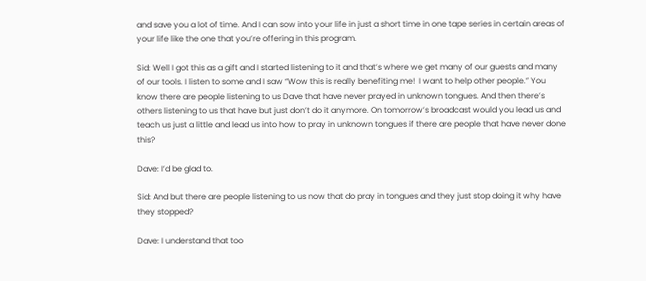and save you a lot of time. And I can sow into your life in just a short time in one tape series in certain areas of your life like the one that you’re offering in this program.

Sid: Well I got this as a gift and I started listening to it and that’s where we get many of our guests and many of our tools. I listen to some and I saw “Wow this is really benefiting me!  I want to help other people.” You know there are people listening to us Dave that have never prayed in unknown tongues. And then there’s others listening to us that have but just don’t do it anymore. On tomorrow’s broadcast would you lead us and teach us just a little and lead us into how to pray in unknown tongues if there are people that have never done this?

Dave: I’d be glad to.

Sid: And but there are people listening to us now that do pray in tongues and they just stop doing it why have they stopped?

Dave: I understand that too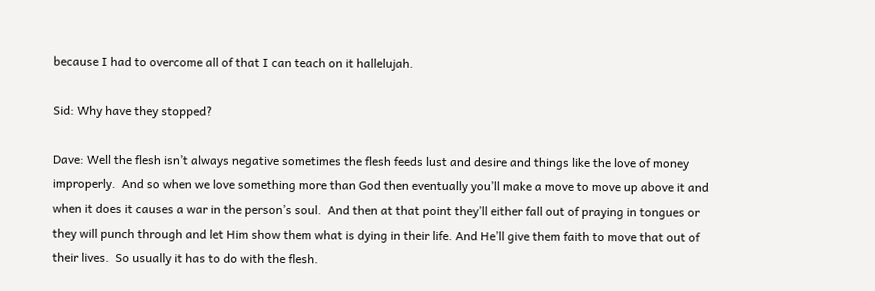because I had to overcome all of that I can teach on it hallelujah.

Sid: Why have they stopped?

Dave: Well the flesh isn’t always negative sometimes the flesh feeds lust and desire and things like the love of money improperly.  And so when we love something more than God then eventually you’ll make a move to move up above it and when it does it causes a war in the person’s soul.  And then at that point they’ll either fall out of praying in tongues or they will punch through and let Him show them what is dying in their life. And He’ll give them faith to move that out of their lives.  So usually it has to do with the flesh.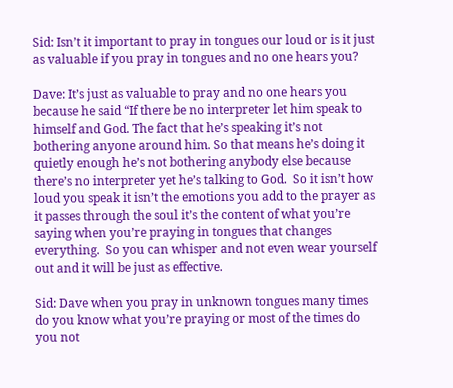Sid: Isn’t it important to pray in tongues our loud or is it just as valuable if you pray in tongues and no one hears you?

Dave: It’s just as valuable to pray and no one hears you because he said “If there be no interpreter let him speak to himself and God. The fact that he’s speaking it’s not bothering anyone around him. So that means he’s doing it quietly enough he’s not bothering anybody else because there’s no interpreter yet he’s talking to God.  So it isn’t how loud you speak it isn’t the emotions you add to the prayer as it passes through the soul it’s the content of what you’re saying when you’re praying in tongues that changes everything.  So you can whisper and not even wear yourself out and it will be just as effective.

Sid: Dave when you pray in unknown tongues many times do you know what you’re praying or most of the times do you not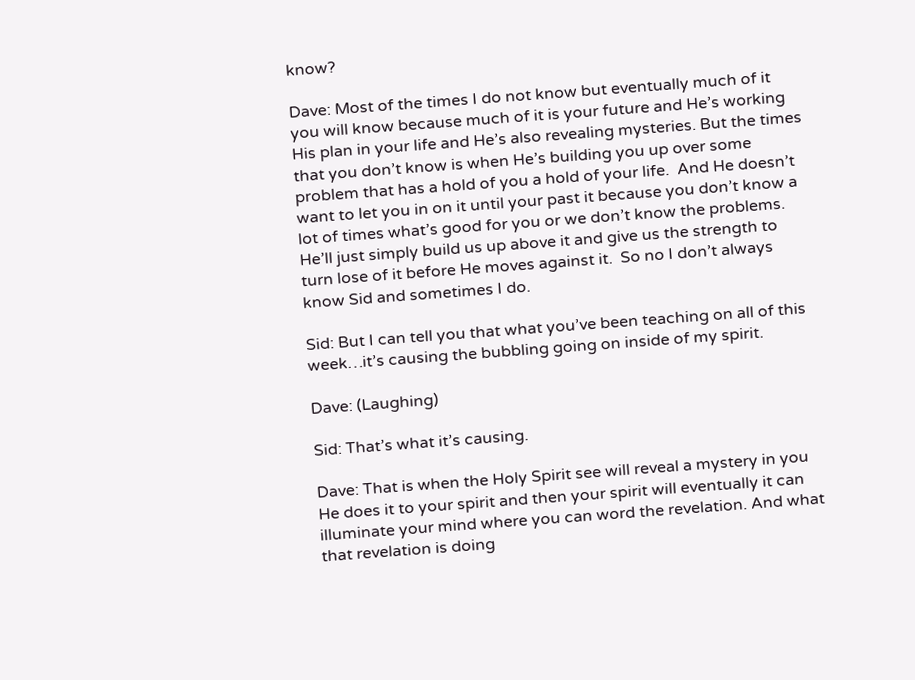know?

Dave: Most of the times I do not know but eventually much of it you will know because much of it is your future and He’s working His plan in your life and He’s also revealing mysteries. But the times that you don’t know is when He’s building you up over some problem that has a hold of you a hold of your life.  And He doesn’t want to let you in on it until your past it because you don’t know a lot of times what’s good for you or we don’t know the problems. He’ll just simply build us up above it and give us the strength to turn lose of it before He moves against it.  So no I don’t always know Sid and sometimes I do.

Sid: But I can tell you that what you’ve been teaching on all of this week…it’s causing the bubbling going on inside of my spirit.

Dave: (Laughing)

Sid: That’s what it’s causing.

Dave: That is when the Holy Spirit see will reveal a mystery in you He does it to your spirit and then your spirit will eventually it can illuminate your mind where you can word the revelation. And what that revelation is doing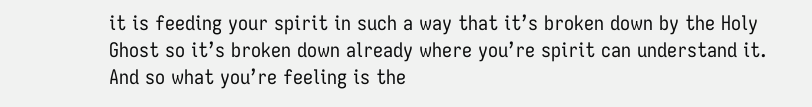it is feeding your spirit in such a way that it’s broken down by the Holy Ghost so it’s broken down already where you’re spirit can understand it. And so what you’re feeling is the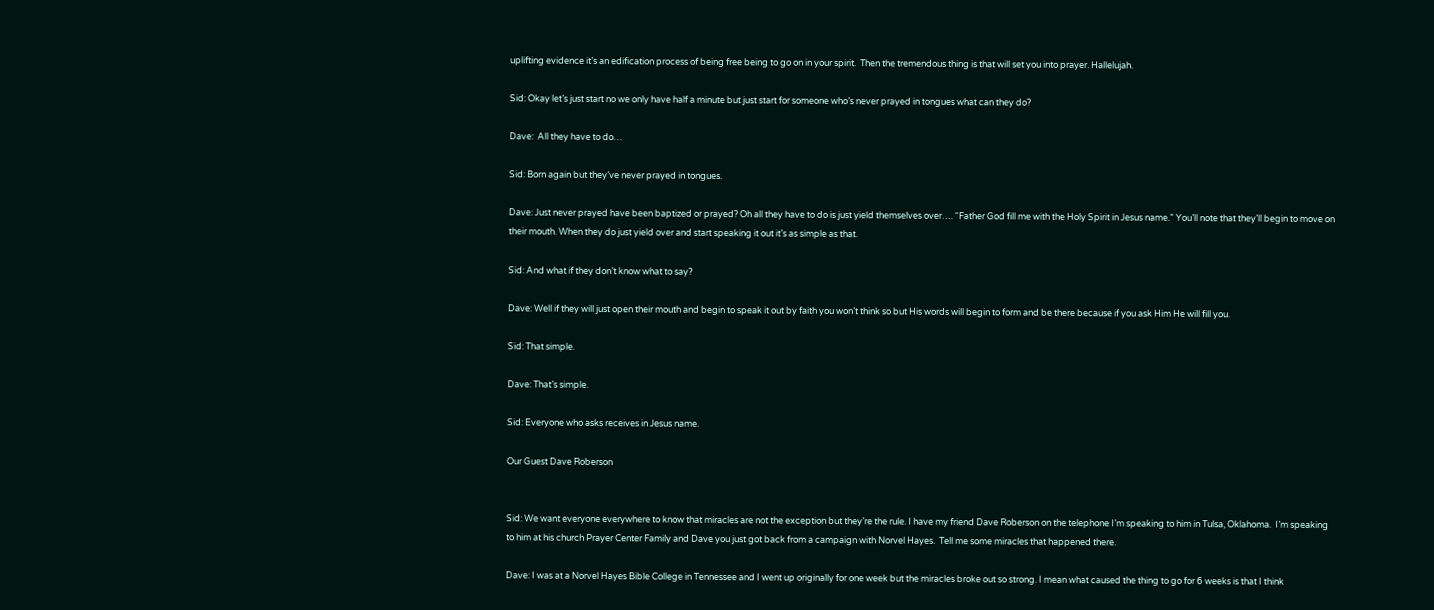uplifting evidence it’s an edification process of being free being to go on in your spirit.  Then the tremendous thing is that will set you into prayer. Hallelujah.

Sid: Okay let’s just start no we only have half a minute but just start for someone who’s never prayed in tongues what can they do?

Dave:  All they have to do…

Sid: Born again but they’ve never prayed in tongues.

Dave: Just never prayed have been baptized or prayed? Oh all they have to do is just yield themselves over…. “Father God fill me with the Holy Spirit in Jesus name.” You’ll note that they’ll begin to move on their mouth. When they do just yield over and start speaking it out it’s as simple as that.

Sid: And what if they don’t know what to say?

Dave: Well if they will just open their mouth and begin to speak it out by faith you won’t think so but His words will begin to form and be there because if you ask Him He will fill you.

Sid: That simple.

Dave: That’s simple.

Sid: Everyone who asks receives in Jesus name.

Our Guest Dave Roberson


Sid: We want everyone everywhere to know that miracles are not the exception but they’re the rule. I have my friend Dave Roberson on the telephone I’m speaking to him in Tulsa, Oklahoma.  I’m speaking to him at his church Prayer Center Family and Dave you just got back from a campaign with Norvel Hayes.  Tell me some miracles that happened there.

Dave: I was at a Norvel Hayes Bible College in Tennessee and I went up originally for one week but the miracles broke out so strong. I mean what caused the thing to go for 6 weeks is that I think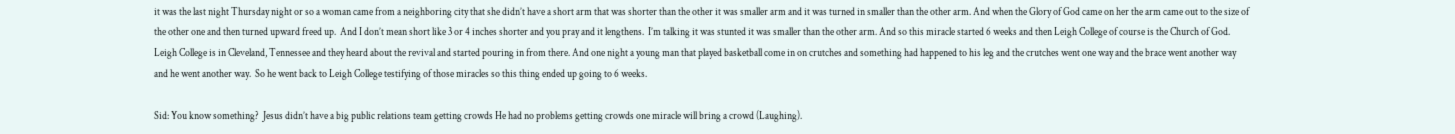it was the last night Thursday night or so a woman came from a neighboring city that she didn’t have a short arm that was shorter than the other it was smaller arm and it was turned in smaller than the other arm. And when the Glory of God came on her the arm came out to the size of the other one and then turned upward freed up.  And I don’t mean short like 3 or 4 inches shorter and you pray and it lengthens.  I’m talking it was stunted it was smaller than the other arm. And so this miracle started 6 weeks and then Leigh College of course is the Church of God. Leigh College is in Cleveland, Tennessee and they heard about the revival and started pouring in from there. And one night a young man that played basketball come in on crutches and something had happened to his leg and the crutches went one way and the brace went another way and he went another way.  So he went back to Leigh College testifying of those miracles so this thing ended up going to 6 weeks.

Sid: You know something?  Jesus didn’t have a big public relations team getting crowds He had no problems getting crowds one miracle will bring a crowd (Laughing).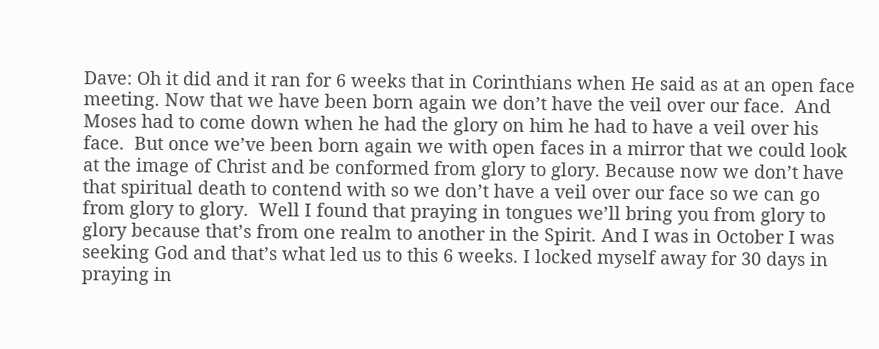Dave: Oh it did and it ran for 6 weeks that in Corinthians when He said as at an open face meeting. Now that we have been born again we don’t have the veil over our face.  And Moses had to come down when he had the glory on him he had to have a veil over his face.  But once we’ve been born again we with open faces in a mirror that we could look at the image of Christ and be conformed from glory to glory. Because now we don’t have that spiritual death to contend with so we don’t have a veil over our face so we can go from glory to glory.  Well I found that praying in tongues we’ll bring you from glory to glory because that’s from one realm to another in the Spirit. And I was in October I was seeking God and that’s what led us to this 6 weeks. I locked myself away for 30 days in praying in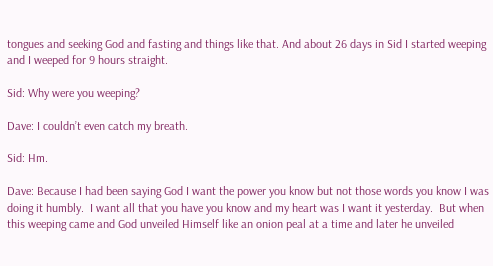tongues and seeking God and fasting and things like that. And about 26 days in Sid I started weeping and I weeped for 9 hours straight.

Sid: Why were you weeping?

Dave: I couldn’t even catch my breath.

Sid: Hm.

Dave: Because I had been saying God I want the power you know but not those words you know I was doing it humbly.  I want all that you have you know and my heart was I want it yesterday.  But when this weeping came and God unveiled Himself like an onion peal at a time and later he unveiled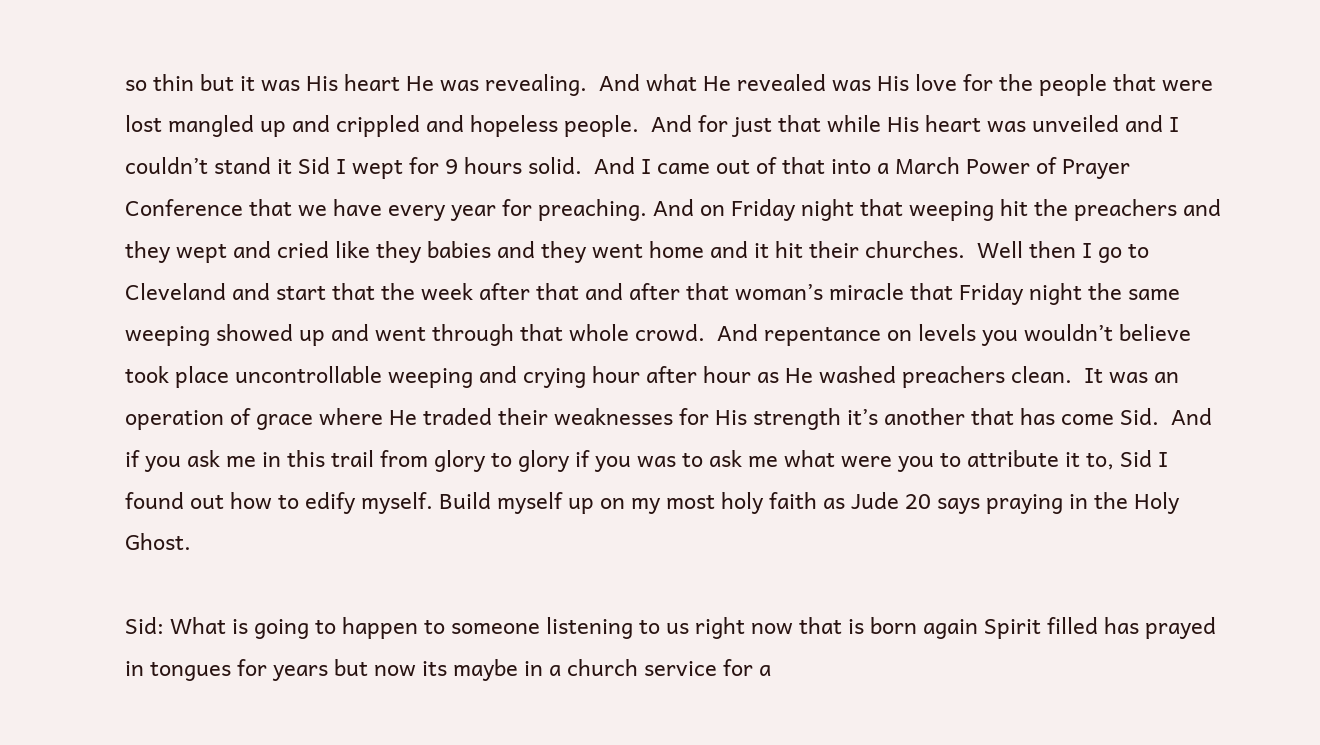so thin but it was His heart He was revealing.  And what He revealed was His love for the people that were lost mangled up and crippled and hopeless people.  And for just that while His heart was unveiled and I couldn’t stand it Sid I wept for 9 hours solid.  And I came out of that into a March Power of Prayer Conference that we have every year for preaching. And on Friday night that weeping hit the preachers and they wept and cried like they babies and they went home and it hit their churches.  Well then I go to Cleveland and start that the week after that and after that woman’s miracle that Friday night the same weeping showed up and went through that whole crowd.  And repentance on levels you wouldn’t believe took place uncontrollable weeping and crying hour after hour as He washed preachers clean.  It was an operation of grace where He traded their weaknesses for His strength it’s another that has come Sid.  And if you ask me in this trail from glory to glory if you was to ask me what were you to attribute it to, Sid I found out how to edify myself. Build myself up on my most holy faith as Jude 20 says praying in the Holy Ghost.

Sid: What is going to happen to someone listening to us right now that is born again Spirit filled has prayed in tongues for years but now its maybe in a church service for a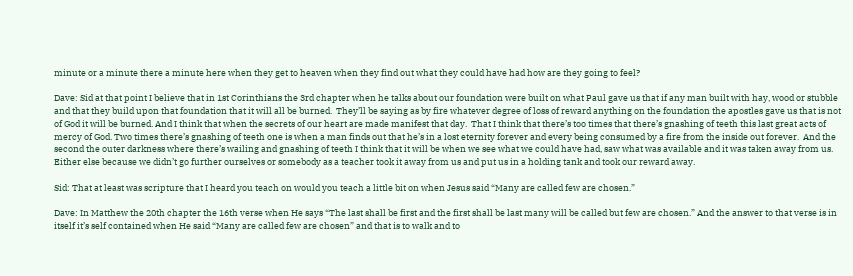minute or a minute there a minute here when they get to heaven when they find out what they could have had how are they going to feel?

Dave: Sid at that point I believe that in 1st Corinthians the 3rd chapter when he talks about our foundation were built on what Paul gave us that if any man built with hay, wood or stubble and that they build upon that foundation that it will all be burned.  They’ll be saying as by fire whatever degree of loss of reward anything on the foundation the apostles gave us that is not of God it will be burned. And I think that when the secrets of our heart are made manifest that day.  That I think that there’s too times that there’s gnashing of teeth this last great acts of mercy of God. Two times there’s gnashing of teeth one is when a man finds out that he’s in a lost eternity forever and every being consumed by a fire from the inside out forever.  And the second the outer darkness where there’s wailing and gnashing of teeth I think that it will be when we see what we could have had, saw what was available and it was taken away from us.  Either else because we didn’t go further ourselves or somebody as a teacher took it away from us and put us in a holding tank and took our reward away.

Sid: That at least was scripture that I heard you teach on would you teach a little bit on when Jesus said “Many are called few are chosen.”

Dave: In Matthew the 20th chapter the 16th verse when He says “The last shall be first and the first shall be last many will be called but few are chosen.” And the answer to that verse is in itself it’s self contained when He said “Many are called few are chosen” and that is to walk and to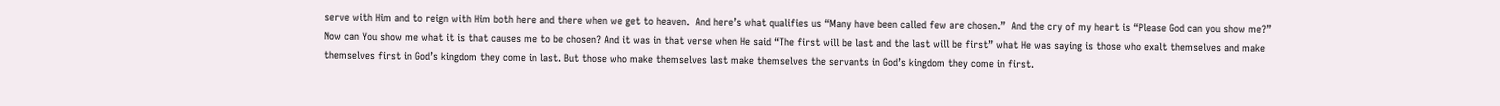serve with Him and to reign with Him both here and there when we get to heaven.  And here’s what qualifies us “Many have been called few are chosen.”  And the cry of my heart is “Please God can you show me?” Now can You show me what it is that causes me to be chosen? And it was in that verse when He said “The first will be last and the last will be first” what He was saying is those who exalt themselves and make themselves first in God’s kingdom they come in last. But those who make themselves last make themselves the servants in God’s kingdom they come in first.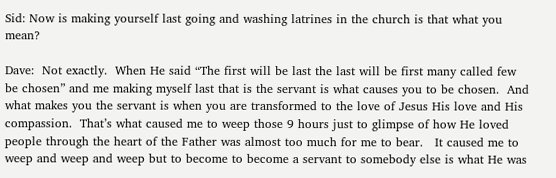Sid: Now is making yourself last going and washing latrines in the church is that what you mean?

Dave:  Not exactly.  When He said “The first will be last the last will be first many called few be chosen” and me making myself last that is the servant is what causes you to be chosen.  And what makes you the servant is when you are transformed to the love of Jesus His love and His compassion.  That’s what caused me to weep those 9 hours just to glimpse of how He loved people through the heart of the Father was almost too much for me to bear.   It caused me to weep and weep and weep but to become to become a servant to somebody else is what He was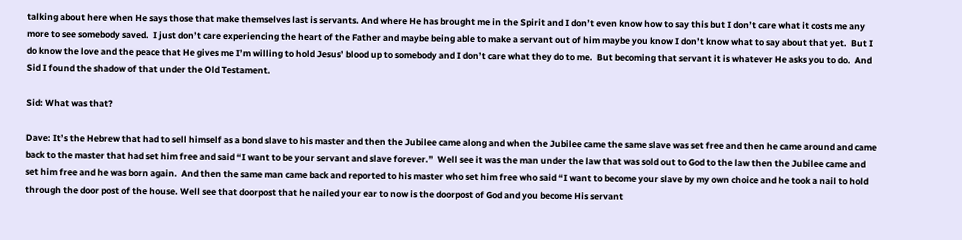talking about here when He says those that make themselves last is servants. And where He has brought me in the Spirit and I don’t even know how to say this but I don’t care what it costs me any more to see somebody saved.  I just don’t care experiencing the heart of the Father and maybe being able to make a servant out of him maybe you know I don’t know what to say about that yet.  But I do know the love and the peace that He gives me I’m willing to hold Jesus’ blood up to somebody and I don’t care what they do to me.  But becoming that servant it is whatever He asks you to do.  And Sid I found the shadow of that under the Old Testament.

Sid: What was that?

Dave: It’s the Hebrew that had to sell himself as a bond slave to his master and then the Jubilee came along and when the Jubilee came the same slave was set free and then he came around and came back to the master that had set him free and said “I want to be your servant and slave forever.”  Well see it was the man under the law that was sold out to God to the law then the Jubilee came and set him free and he was born again.  And then the same man came back and reported to his master who set him free who said “I want to become your slave by my own choice and he took a nail to hold through the door post of the house. Well see that doorpost that he nailed your ear to now is the doorpost of God and you become His servant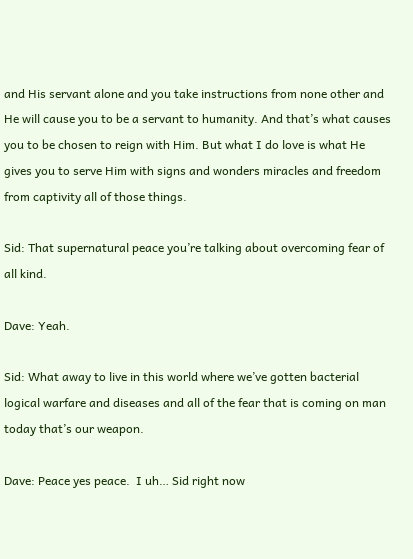and His servant alone and you take instructions from none other and He will cause you to be a servant to humanity. And that’s what causes you to be chosen to reign with Him. But what I do love is what He gives you to serve Him with signs and wonders miracles and freedom from captivity all of those things.

Sid: That supernatural peace you’re talking about overcoming fear of all kind.

Dave: Yeah.

Sid: What away to live in this world where we’ve gotten bacterial logical warfare and diseases and all of the fear that is coming on man today that’s our weapon.

Dave: Peace yes peace.  I uh… Sid right now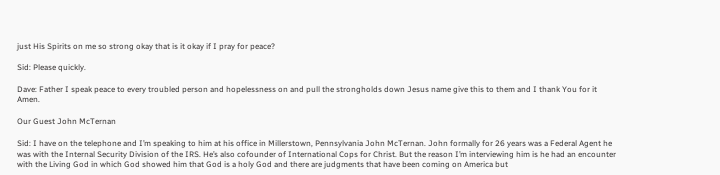just His Spirits on me so strong okay that is it okay if I pray for peace?

Sid: Please quickly.

Dave: Father I speak peace to every troubled person and hopelessness on and pull the strongholds down Jesus name give this to them and I thank You for it Amen.

Our Guest John McTernan

Sid: I have on the telephone and I’m speaking to him at his office in Millerstown, Pennsylvania John McTernan. John formally for 26 years was a Federal Agent he was with the Internal Security Division of the IRS. He’s also cofounder of International Cops for Christ. But the reason I’m interviewing him is he had an encounter with the Living God in which God showed him that God is a holy God and there are judgments that have been coming on America but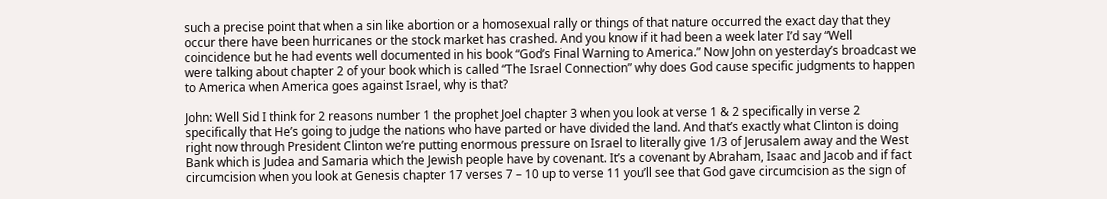such a precise point that when a sin like abortion or a homosexual rally or things of that nature occurred the exact day that they occur there have been hurricanes or the stock market has crashed. And you know if it had been a week later I’d say “Well coincidence but he had events well documented in his book “God’s Final Warning to America.” Now John on yesterday’s broadcast we were talking about chapter 2 of your book which is called “The Israel Connection” why does God cause specific judgments to happen to America when America goes against Israel, why is that?

John: Well Sid I think for 2 reasons number 1 the prophet Joel chapter 3 when you look at verse 1 & 2 specifically in verse 2 specifically that He’s going to judge the nations who have parted or have divided the land. And that’s exactly what Clinton is doing right now through President Clinton we’re putting enormous pressure on Israel to literally give 1/3 of Jerusalem away and the West Bank which is Judea and Samaria which the Jewish people have by covenant. It’s a covenant by Abraham, Isaac and Jacob and if fact circumcision when you look at Genesis chapter 17 verses 7 – 10 up to verse 11 you’ll see that God gave circumcision as the sign of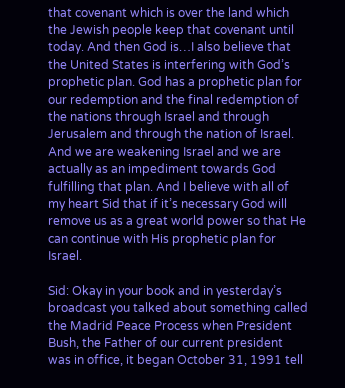that covenant which is over the land which the Jewish people keep that covenant until today. And then God is…I also believe that the United States is interfering with God’s prophetic plan. God has a prophetic plan for our redemption and the final redemption of the nations through Israel and through Jerusalem and through the nation of Israel. And we are weakening Israel and we are actually as an impediment towards God fulfilling that plan. And I believe with all of my heart Sid that if it’s necessary God will remove us as a great world power so that He can continue with His prophetic plan for Israel.

Sid: Okay in your book and in yesterday’s broadcast you talked about something called the Madrid Peace Process when President Bush, the Father of our current president was in office, it began October 31, 1991 tell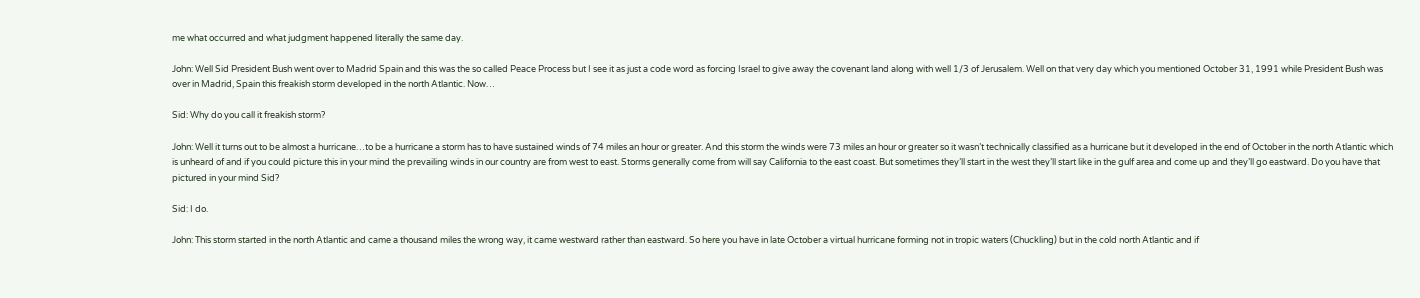me what occurred and what judgment happened literally the same day.

John: Well Sid President Bush went over to Madrid Spain and this was the so called Peace Process but I see it as just a code word as forcing Israel to give away the covenant land along with well 1/3 of Jerusalem. Well on that very day which you mentioned October 31, 1991 while President Bush was over in Madrid, Spain this freakish storm developed in the north Atlantic. Now…

Sid: Why do you call it freakish storm?

John: Well it turns out to be almost a hurricane…to be a hurricane a storm has to have sustained winds of 74 miles an hour or greater. And this storm the winds were 73 miles an hour or greater so it wasn’t technically classified as a hurricane but it developed in the end of October in the north Atlantic which is unheard of and if you could picture this in your mind the prevailing winds in our country are from west to east. Storms generally come from will say California to the east coast. But sometimes they’ll start in the west they’ll start like in the gulf area and come up and they’ll go eastward. Do you have that pictured in your mind Sid?

Sid: I do.

John: This storm started in the north Atlantic and came a thousand miles the wrong way, it came westward rather than eastward. So here you have in late October a virtual hurricane forming not in tropic waters (Chuckling) but in the cold north Atlantic and if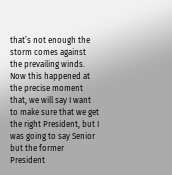that’s not enough the storm comes against the prevailing winds. Now this happened at the precise moment that, we will say I want to make sure that we get the right President, but I was going to say Senior but the former President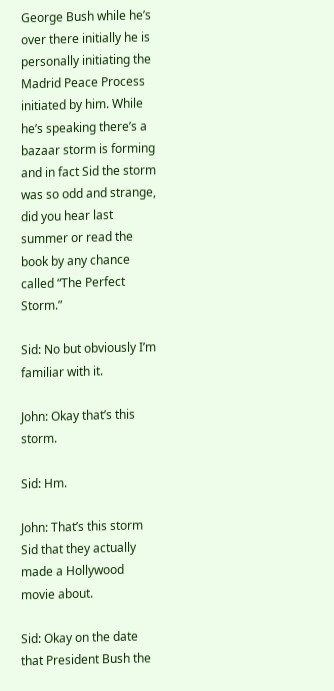George Bush while he’s over there initially he is personally initiating the Madrid Peace Process initiated by him. While he’s speaking there’s a bazaar storm is forming and in fact Sid the storm was so odd and strange, did you hear last summer or read the book by any chance called “The Perfect Storm.”

Sid: No but obviously I’m familiar with it.

John: Okay that’s this storm.

Sid: Hm.

John: That’s this storm Sid that they actually made a Hollywood movie about.

Sid: Okay on the date that President Bush the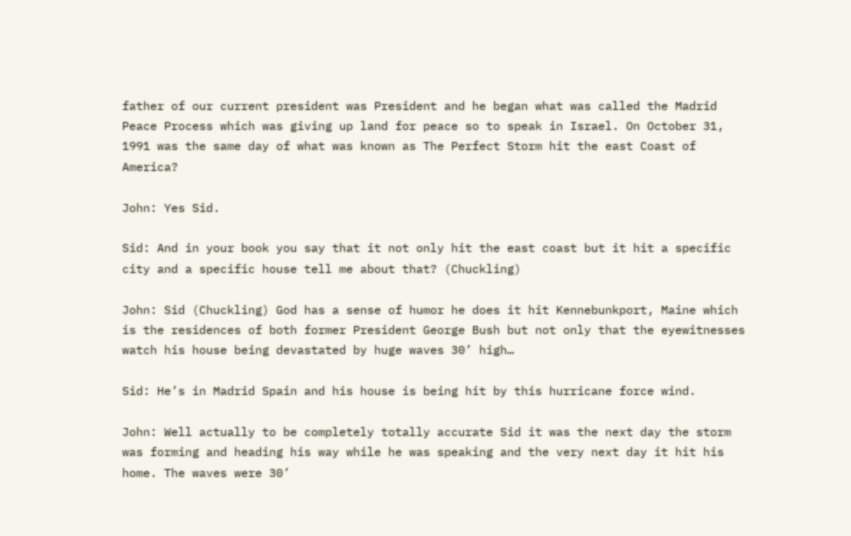father of our current president was President and he began what was called the Madrid Peace Process which was giving up land for peace so to speak in Israel. On October 31, 1991 was the same day of what was known as The Perfect Storm hit the east Coast of America?

John: Yes Sid.

Sid: And in your book you say that it not only hit the east coast but it hit a specific city and a specific house tell me about that? (Chuckling)

John: Sid (Chuckling) God has a sense of humor he does it hit Kennebunkport, Maine which is the residences of both former President George Bush but not only that the eyewitnesses watch his house being devastated by huge waves 30’ high…

Sid: He’s in Madrid Spain and his house is being hit by this hurricane force wind.

John: Well actually to be completely totally accurate Sid it was the next day the storm was forming and heading his way while he was speaking and the very next day it hit his home. The waves were 30’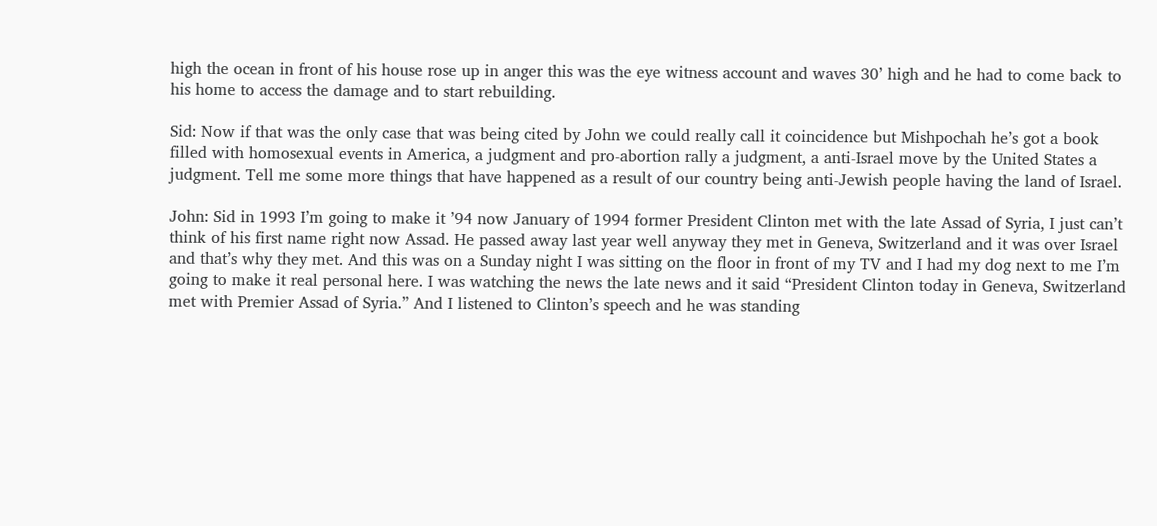high the ocean in front of his house rose up in anger this was the eye witness account and waves 30’ high and he had to come back to his home to access the damage and to start rebuilding.

Sid: Now if that was the only case that was being cited by John we could really call it coincidence but Mishpochah he’s got a book filled with homosexual events in America, a judgment and pro-abortion rally a judgment, a anti-Israel move by the United States a judgment. Tell me some more things that have happened as a result of our country being anti-Jewish people having the land of Israel.

John: Sid in 1993 I’m going to make it ’94 now January of 1994 former President Clinton met with the late Assad of Syria, I just can’t think of his first name right now Assad. He passed away last year well anyway they met in Geneva, Switzerland and it was over Israel and that’s why they met. And this was on a Sunday night I was sitting on the floor in front of my TV and I had my dog next to me I’m going to make it real personal here. I was watching the news the late news and it said “President Clinton today in Geneva, Switzerland met with Premier Assad of Syria.” And I listened to Clinton’s speech and he was standing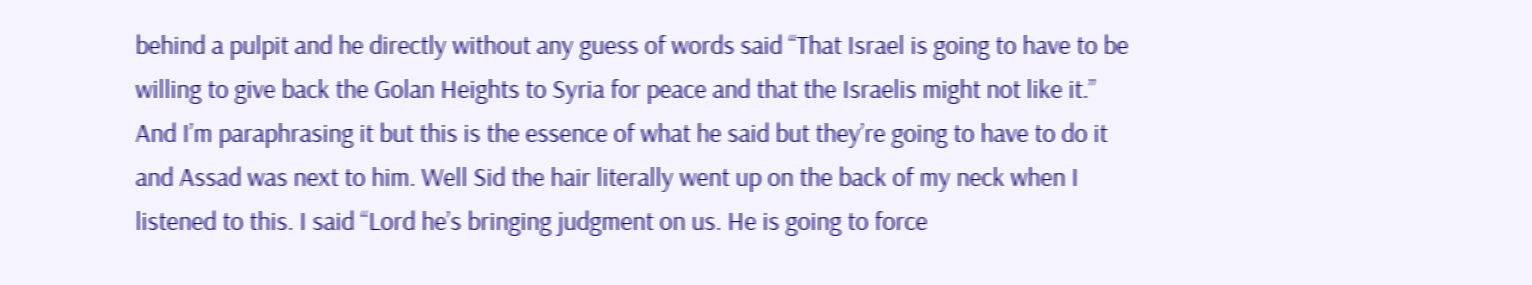behind a pulpit and he directly without any guess of words said “That Israel is going to have to be willing to give back the Golan Heights to Syria for peace and that the Israelis might not like it.” And I’m paraphrasing it but this is the essence of what he said but they’re going to have to do it and Assad was next to him. Well Sid the hair literally went up on the back of my neck when I listened to this. I said “Lord he’s bringing judgment on us. He is going to force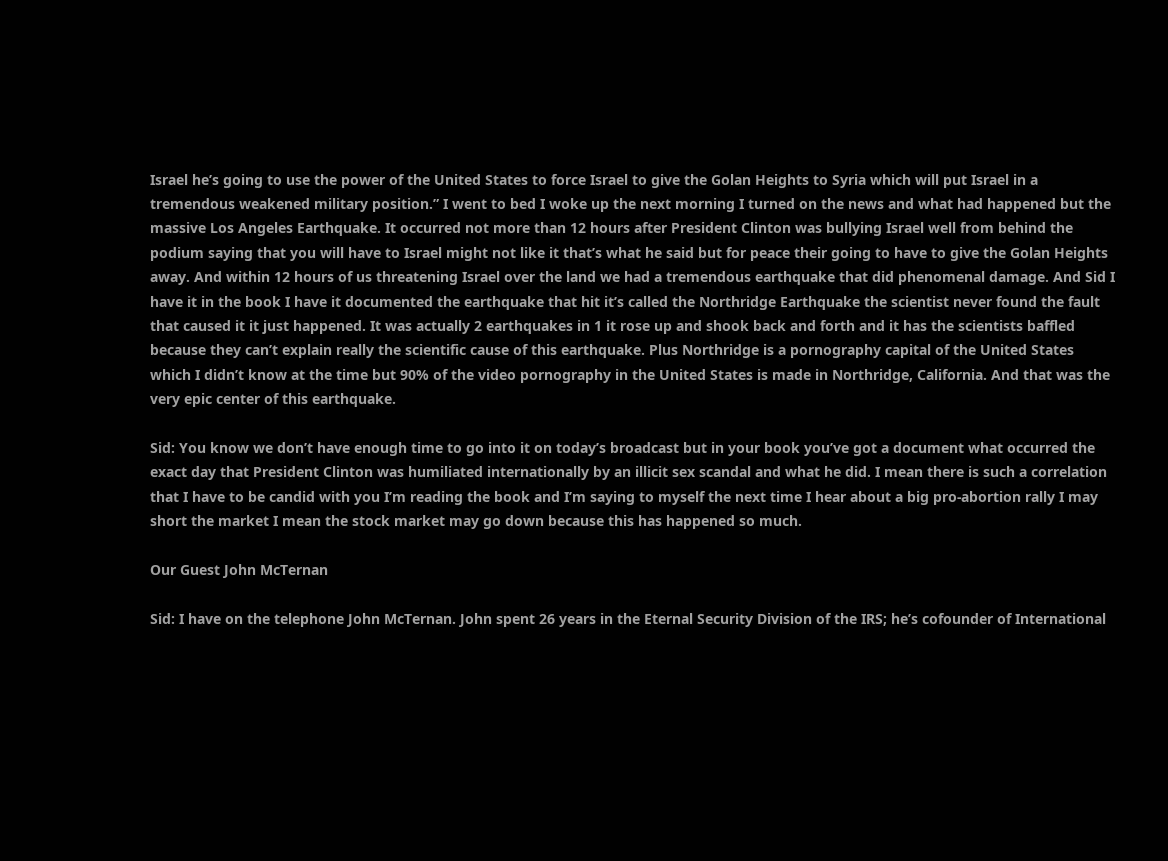Israel he’s going to use the power of the United States to force Israel to give the Golan Heights to Syria which will put Israel in a tremendous weakened military position.” I went to bed I woke up the next morning I turned on the news and what had happened but the massive Los Angeles Earthquake. It occurred not more than 12 hours after President Clinton was bullying Israel well from behind the podium saying that you will have to Israel might not like it that’s what he said but for peace their going to have to give the Golan Heights away. And within 12 hours of us threatening Israel over the land we had a tremendous earthquake that did phenomenal damage. And Sid I have it in the book I have it documented the earthquake that hit it’s called the Northridge Earthquake the scientist never found the fault that caused it it just happened. It was actually 2 earthquakes in 1 it rose up and shook back and forth and it has the scientists baffled because they can’t explain really the scientific cause of this earthquake. Plus Northridge is a pornography capital of the United States which I didn’t know at the time but 90% of the video pornography in the United States is made in Northridge, California. And that was the very epic center of this earthquake.

Sid: You know we don’t have enough time to go into it on today’s broadcast but in your book you’ve got a document what occurred the exact day that President Clinton was humiliated internationally by an illicit sex scandal and what he did. I mean there is such a correlation that I have to be candid with you I’m reading the book and I’m saying to myself the next time I hear about a big pro-abortion rally I may short the market I mean the stock market may go down because this has happened so much.

Our Guest John McTernan

Sid: I have on the telephone John McTernan. John spent 26 years in the Eternal Security Division of the IRS; he’s cofounder of International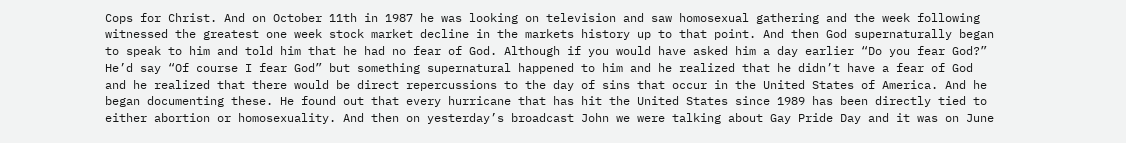Cops for Christ. And on October 11th in 1987 he was looking on television and saw homosexual gathering and the week following witnessed the greatest one week stock market decline in the markets history up to that point. And then God supernaturally began to speak to him and told him that he had no fear of God. Although if you would have asked him a day earlier “Do you fear God?” He’d say “Of course I fear God” but something supernatural happened to him and he realized that he didn’t have a fear of God and he realized that there would be direct repercussions to the day of sins that occur in the United States of America. And he began documenting these. He found out that every hurricane that has hit the United States since 1989 has been directly tied to either abortion or homosexuality. And then on yesterday’s broadcast John we were talking about Gay Pride Day and it was on June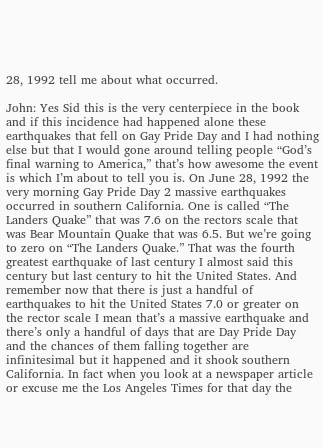28, 1992 tell me about what occurred.

John: Yes Sid this is the very centerpiece in the book and if this incidence had happened alone these earthquakes that fell on Gay Pride Day and I had nothing else but that I would gone around telling people “God’s final warning to America,” that’s how awesome the event is which I’m about to tell you is. On June 28, 1992 the very morning Gay Pride Day 2 massive earthquakes occurred in southern California. One is called “The Landers Quake” that was 7.6 on the rectors scale that was Bear Mountain Quake that was 6.5. But we’re going to zero on “The Landers Quake.” That was the fourth greatest earthquake of last century I almost said this century but last century to hit the United States. And remember now that there is just a handful of earthquakes to hit the United States 7.0 or greater on the rector scale I mean that’s a massive earthquake and there’s only a handful of days that are Day Pride Day and the chances of them falling together are infinitesimal but it happened and it shook southern California. In fact when you look at a newspaper article or excuse me the Los Angeles Times for that day the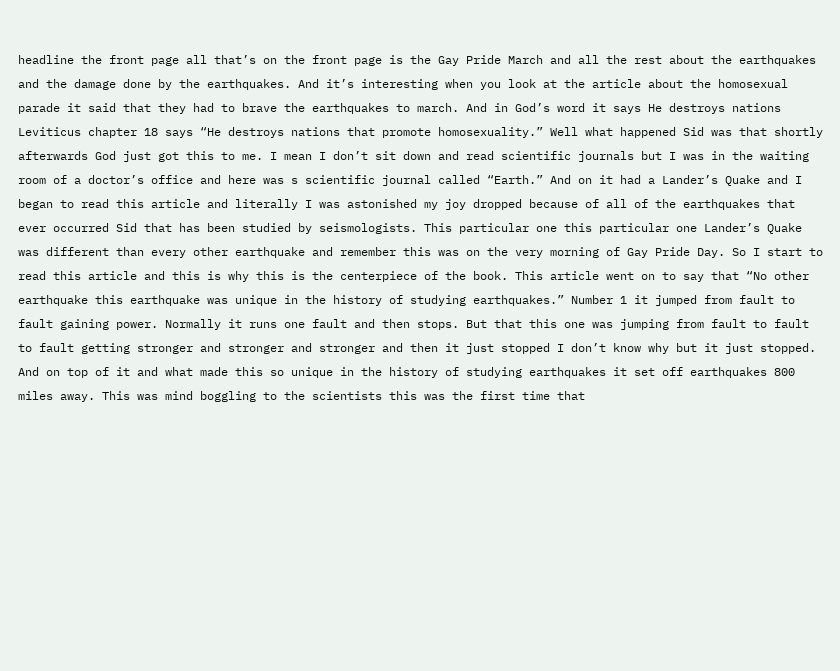headline the front page all that’s on the front page is the Gay Pride March and all the rest about the earthquakes and the damage done by the earthquakes. And it’s interesting when you look at the article about the homosexual parade it said that they had to brave the earthquakes to march. And in God’s word it says He destroys nations Leviticus chapter 18 says “He destroys nations that promote homosexuality.” Well what happened Sid was that shortly afterwards God just got this to me. I mean I don’t sit down and read scientific journals but I was in the waiting room of a doctor’s office and here was s scientific journal called “Earth.” And on it had a Lander’s Quake and I began to read this article and literally I was astonished my joy dropped because of all of the earthquakes that ever occurred Sid that has been studied by seismologists. This particular one this particular one Lander’s Quake was different than every other earthquake and remember this was on the very morning of Gay Pride Day. So I start to read this article and this is why this is the centerpiece of the book. This article went on to say that “No other earthquake this earthquake was unique in the history of studying earthquakes.” Number 1 it jumped from fault to fault gaining power. Normally it runs one fault and then stops. But that this one was jumping from fault to fault to fault getting stronger and stronger and stronger and then it just stopped I don’t know why but it just stopped. And on top of it and what made this so unique in the history of studying earthquakes it set off earthquakes 800 miles away. This was mind boggling to the scientists this was the first time that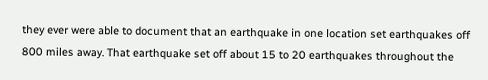they ever were able to document that an earthquake in one location set earthquakes off 800 miles away. That earthquake set off about 15 to 20 earthquakes throughout the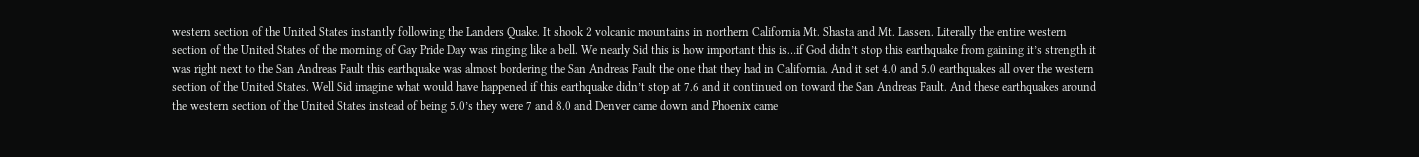western section of the United States instantly following the Landers Quake. It shook 2 volcanic mountains in northern California Mt. Shasta and Mt. Lassen. Literally the entire western section of the United States of the morning of Gay Pride Day was ringing like a bell. We nearly Sid this is how important this is…if God didn’t stop this earthquake from gaining it’s strength it was right next to the San Andreas Fault this earthquake was almost bordering the San Andreas Fault the one that they had in California. And it set 4.0 and 5.0 earthquakes all over the western section of the United States. Well Sid imagine what would have happened if this earthquake didn’t stop at 7.6 and it continued on toward the San Andreas Fault. And these earthquakes around the western section of the United States instead of being 5.0’s they were 7 and 8.0 and Denver came down and Phoenix came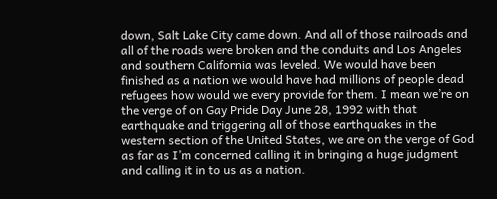down, Salt Lake City came down. And all of those railroads and all of the roads were broken and the conduits and Los Angeles and southern California was leveled. We would have been finished as a nation we would have had millions of people dead refugees how would we every provide for them. I mean we’re on the verge of on Gay Pride Day June 28, 1992 with that earthquake and triggering all of those earthquakes in the western section of the United States, we are on the verge of God as far as I’m concerned calling it in bringing a huge judgment and calling it in to us as a nation.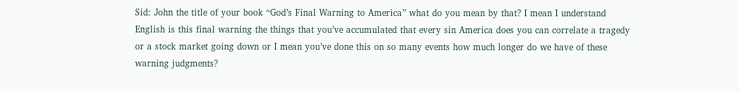Sid: John the title of your book “God’s Final Warning to America” what do you mean by that? I mean I understand English is this final warning the things that you’ve accumulated that every sin America does you can correlate a tragedy or a stock market going down or I mean you’ve done this on so many events how much longer do we have of these warning judgments?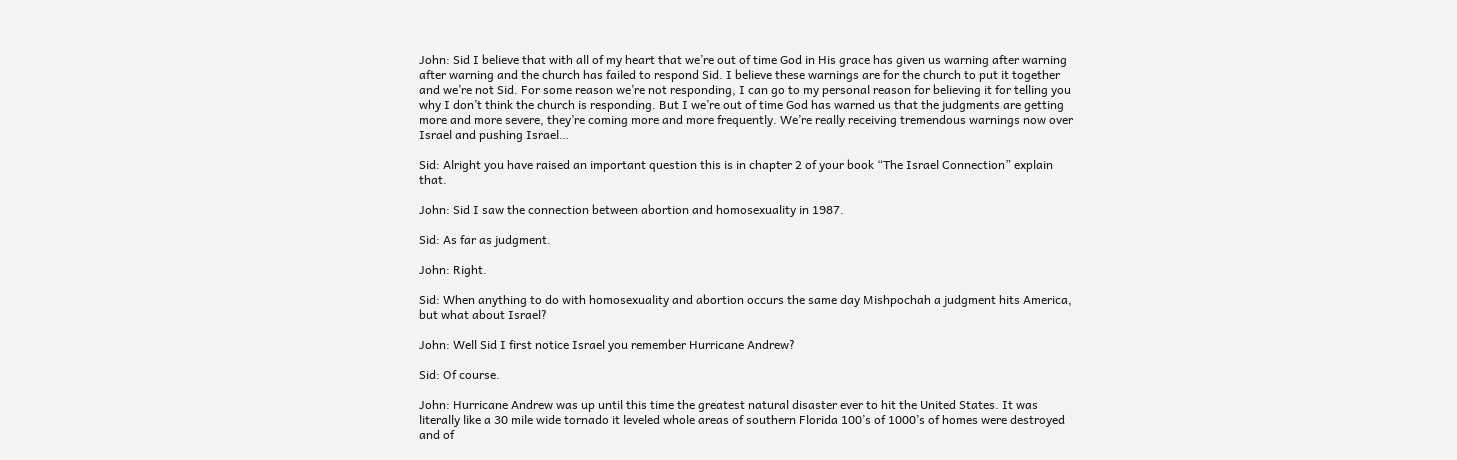John: Sid I believe that with all of my heart that we’re out of time God in His grace has given us warning after warning after warning and the church has failed to respond Sid. I believe these warnings are for the church to put it together and we’re not Sid. For some reason we’re not responding, I can go to my personal reason for believing it for telling you why I don’t think the church is responding. But I we’re out of time God has warned us that the judgments are getting more and more severe, they’re coming more and more frequently. We’re really receiving tremendous warnings now over Israel and pushing Israel…

Sid: Alright you have raised an important question this is in chapter 2 of your book “The Israel Connection” explain that.

John: Sid I saw the connection between abortion and homosexuality in 1987.

Sid: As far as judgment.

John: Right.

Sid: When anything to do with homosexuality and abortion occurs the same day Mishpochah a judgment hits America, but what about Israel?

John: Well Sid I first notice Israel you remember Hurricane Andrew?

Sid: Of course.

John: Hurricane Andrew was up until this time the greatest natural disaster ever to hit the United States. It was literally like a 30 mile wide tornado it leveled whole areas of southern Florida 100’s of 1000’s of homes were destroyed and of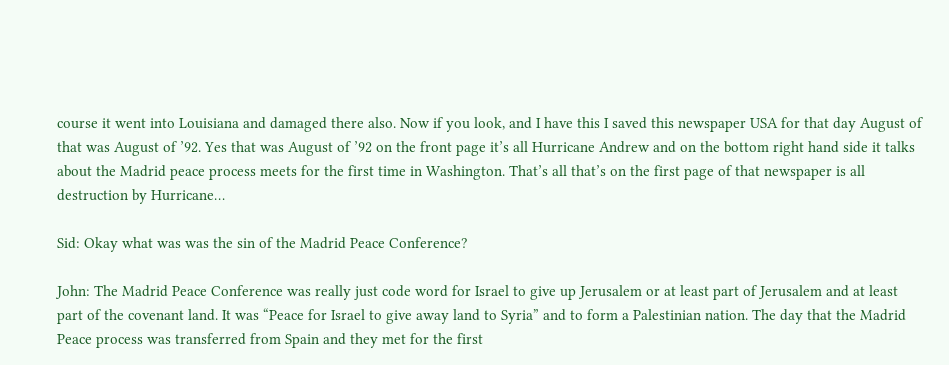course it went into Louisiana and damaged there also. Now if you look, and I have this I saved this newspaper USA for that day August of that was August of ’92. Yes that was August of ’92 on the front page it’s all Hurricane Andrew and on the bottom right hand side it talks about the Madrid peace process meets for the first time in Washington. That’s all that’s on the first page of that newspaper is all destruction by Hurricane…

Sid: Okay what was was the sin of the Madrid Peace Conference?

John: The Madrid Peace Conference was really just code word for Israel to give up Jerusalem or at least part of Jerusalem and at least part of the covenant land. It was “Peace for Israel to give away land to Syria” and to form a Palestinian nation. The day that the Madrid Peace process was transferred from Spain and they met for the first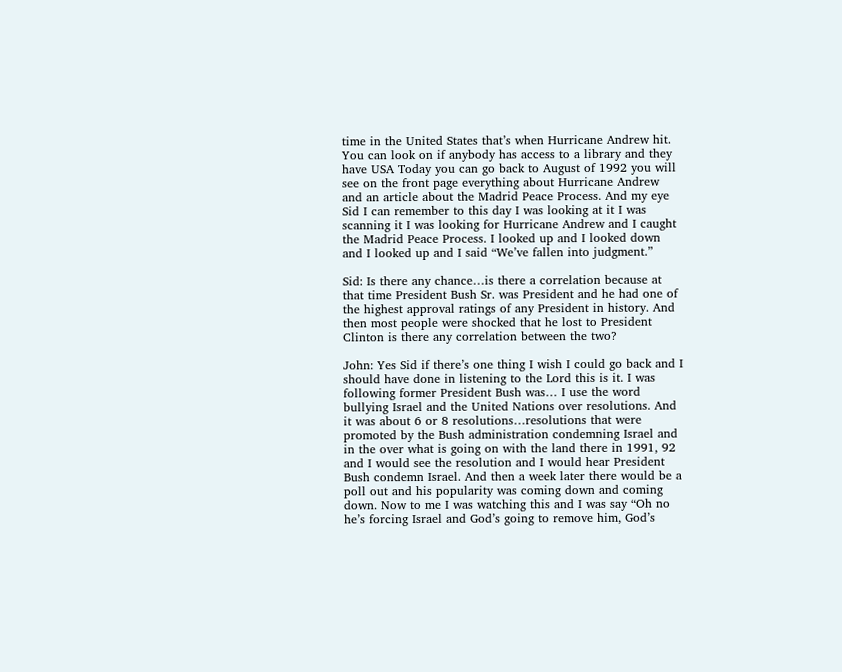time in the United States that’s when Hurricane Andrew hit. You can look on if anybody has access to a library and they have USA Today you can go back to August of 1992 you will see on the front page everything about Hurricane Andrew and an article about the Madrid Peace Process. And my eye Sid I can remember to this day I was looking at it I was scanning it I was looking for Hurricane Andrew and I caught the Madrid Peace Process. I looked up and I looked down and I looked up and I said “We’ve fallen into judgment.”

Sid: Is there any chance…is there a correlation because at that time President Bush Sr. was President and he had one of the highest approval ratings of any President in history. And then most people were shocked that he lost to President Clinton is there any correlation between the two?

John: Yes Sid if there’s one thing I wish I could go back and I should have done in listening to the Lord this is it. I was following former President Bush was… I use the word bullying Israel and the United Nations over resolutions. And it was about 6 or 8 resolutions…resolutions that were promoted by the Bush administration condemning Israel and in the over what is going on with the land there in 1991, 92 and I would see the resolution and I would hear President Bush condemn Israel. And then a week later there would be a poll out and his popularity was coming down and coming down. Now to me I was watching this and I was say “Oh no he’s forcing Israel and God’s going to remove him, God’s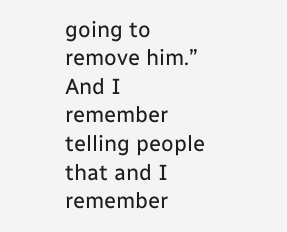going to remove him.” And I remember telling people that and I remember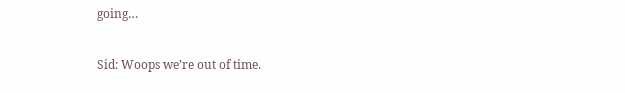going…

Sid: Woops we’re out of time.